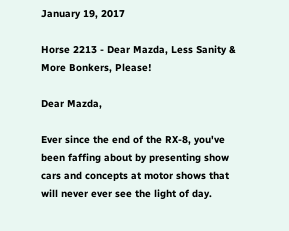January 19, 2017

Horse 2213 - Dear Mazda, Less Sanity & More Bonkers, Please!

Dear Mazda,

Ever since the end of the RX-8, you've been faffing about by presenting show cars and concepts at motor shows that will never ever see the light of day.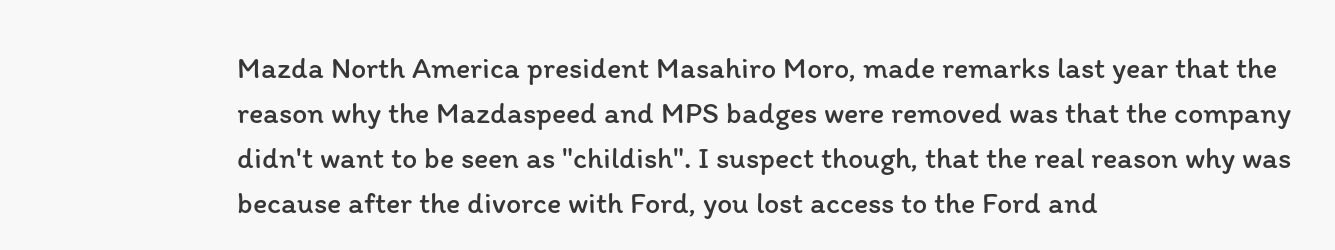Mazda North America president Masahiro Moro, made remarks last year that the reason why the Mazdaspeed and MPS badges were removed was that the company didn't want to be seen as "childish". I suspect though, that the real reason why was because after the divorce with Ford, you lost access to the Ford and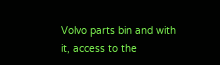Volvo parts bin and with it, access to the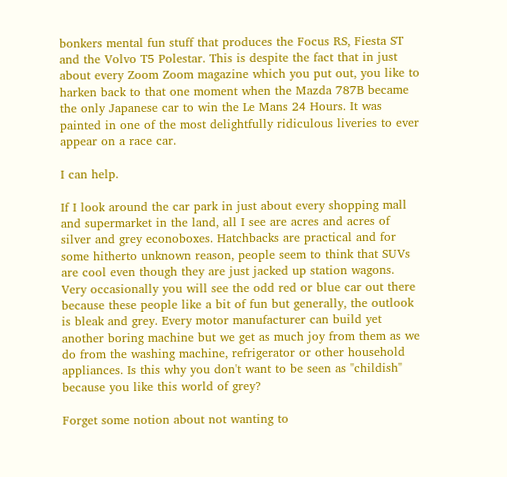bonkers mental fun stuff that produces the Focus RS, Fiesta ST and the Volvo T5 Polestar. This is despite the fact that in just about every Zoom Zoom magazine which you put out, you like to harken back to that one moment when the Mazda 787B became the only Japanese car to win the Le Mans 24 Hours. It was painted in one of the most delightfully ridiculous liveries to ever appear on a race car.

I can help.

If I look around the car park in just about every shopping mall and supermarket in the land, all I see are acres and acres of silver and grey econoboxes. Hatchbacks are practical and for some hitherto unknown reason, people seem to think that SUVs are cool even though they are just jacked up station wagons. Very occasionally you will see the odd red or blue car out there because these people like a bit of fun but generally, the outlook is bleak and grey. Every motor manufacturer can build yet another boring machine but we get as much joy from them as we do from the washing machine, refrigerator or other household appliances. Is this why you don't want to be seen as "childish" because you like this world of grey?

Forget some notion about not wanting to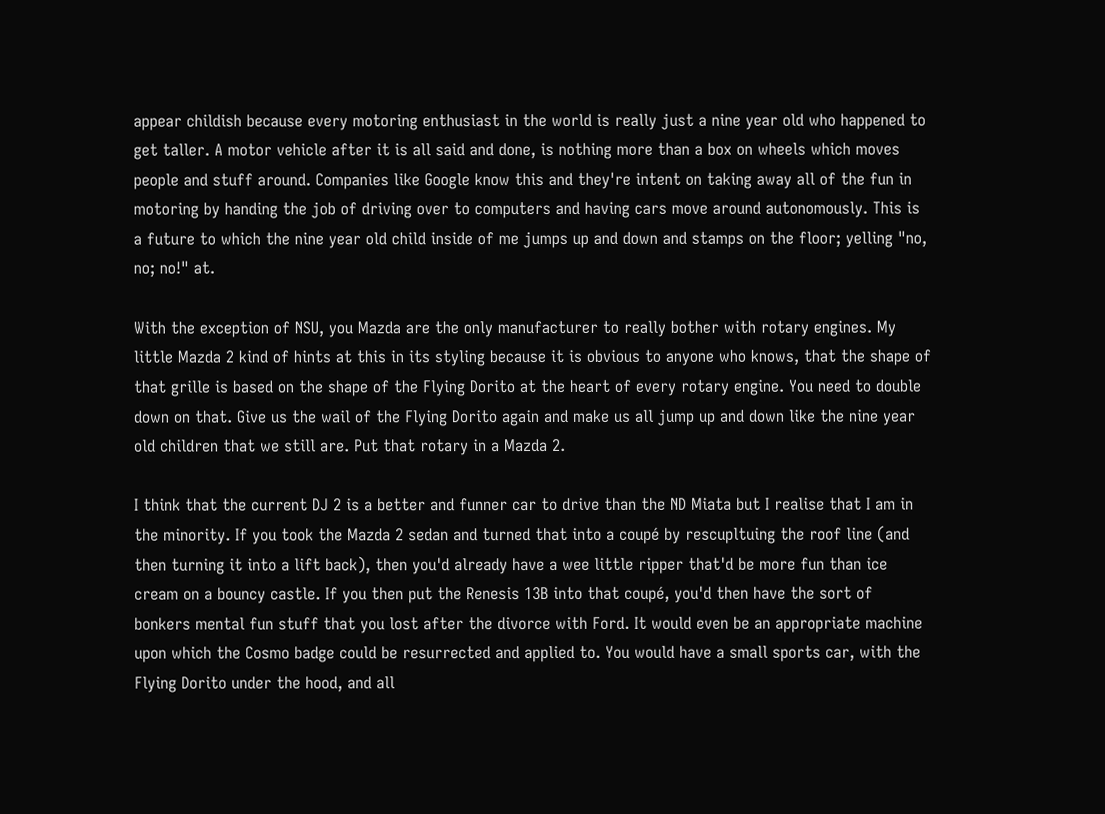appear childish because every motoring enthusiast in the world is really just a nine year old who happened to get taller. A motor vehicle after it is all said and done, is nothing more than a box on wheels which moves people and stuff around. Companies like Google know this and they're intent on taking away all of the fun in motoring by handing the job of driving over to computers and having cars move around autonomously. This is a future to which the nine year old child inside of me jumps up and down and stamps on the floor; yelling "no, no; no!" at.

With the exception of NSU, you Mazda are the only manufacturer to really bother with rotary engines. My little Mazda 2 kind of hints at this in its styling because it is obvious to anyone who knows, that the shape of that grille is based on the shape of the Flying Dorito at the heart of every rotary engine. You need to double down on that. Give us the wail of the Flying Dorito again and make us all jump up and down like the nine year old children that we still are. Put that rotary in a Mazda 2.

I think that the current DJ 2 is a better and funner car to drive than the ND Miata but I realise that I am in the minority. If you took the Mazda 2 sedan and turned that into a coupé by rescupltuing the roof line (and then turning it into a lift back), then you'd already have a wee little ripper that'd be more fun than ice cream on a bouncy castle. If you then put the Renesis 13B into that coupé, you'd then have the sort of bonkers mental fun stuff that you lost after the divorce with Ford. It would even be an appropriate machine upon which the Cosmo badge could be resurrected and applied to. You would have a small sports car, with the Flying Dorito under the hood, and all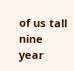of us tall nine year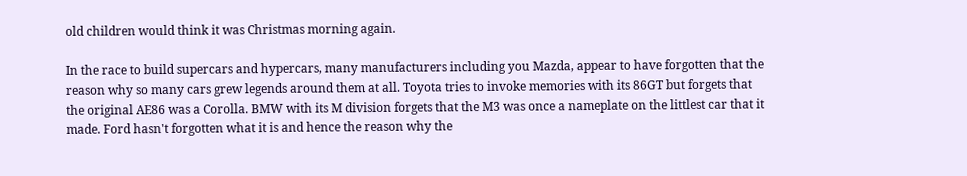old children would think it was Christmas morning again.

In the race to build supercars and hypercars, many manufacturers including you Mazda, appear to have forgotten that the reason why so many cars grew legends around them at all. Toyota tries to invoke memories with its 86GT but forgets that the original AE86 was a Corolla. BMW with its M division forgets that the M3 was once a nameplate on the littlest car that it made. Ford hasn't forgotten what it is and hence the reason why the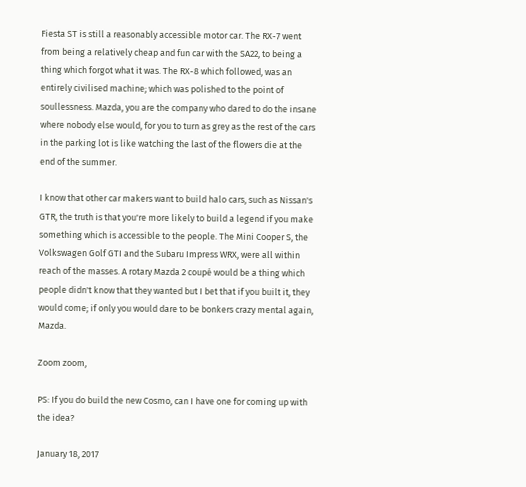Fiesta ST is still a reasonably accessible motor car. The RX-7 went from being a relatively cheap and fun car with the SA22, to being a thing which forgot what it was. The RX-8 which followed, was an entirely civilised machine; which was polished to the point of soullessness. Mazda, you are the company who dared to do the insane where nobody else would, for you to turn as grey as the rest of the cars in the parking lot is like watching the last of the flowers die at the end of the summer.

I know that other car makers want to build halo cars, such as Nissan's GTR, the truth is that you're more likely to build a legend if you make something which is accessible to the people. The Mini Cooper S, the Volkswagen Golf GTI and the Subaru Impress WRX, were all within reach of the masses. A rotary Mazda 2 coupé would be a thing which people didn't know that they wanted but I bet that if you built it, they would come; if only you would dare to be bonkers crazy mental again, Mazda.

Zoom zoom,

PS: If you do build the new Cosmo, can I have one for coming up with the idea?

January 18, 2017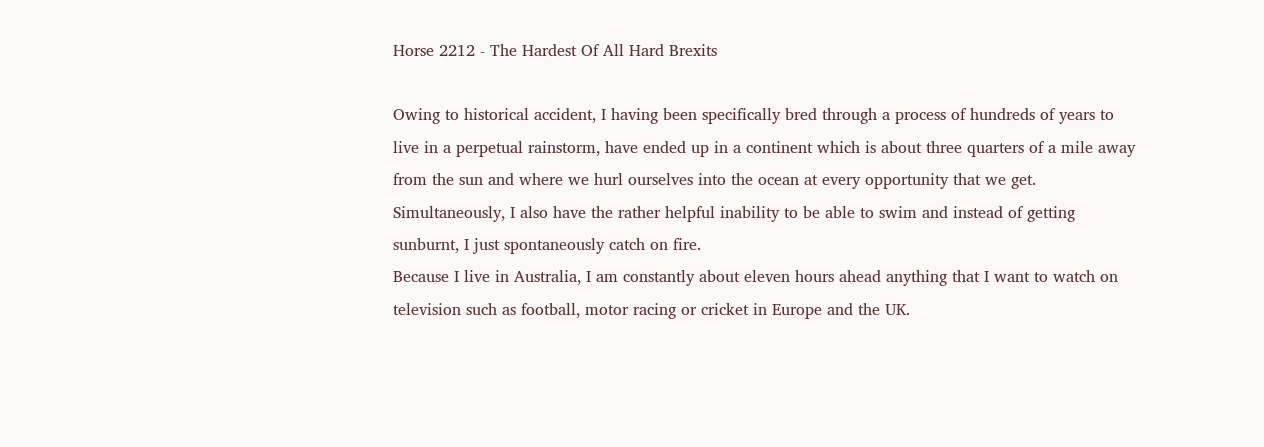Horse 2212 - The Hardest Of All Hard Brexits

Owing to historical accident, I having been specifically bred through a process of hundreds of years to live in a perpetual rainstorm, have ended up in a continent which is about three quarters of a mile away from the sun and where we hurl ourselves into the ocean at every opportunity that we get. Simultaneously, I also have the rather helpful inability to be able to swim and instead of getting sunburnt, I just spontaneously catch on fire.
Because I live in Australia, I am constantly about eleven hours ahead anything that I want to watch on television such as football, motor racing or cricket in Europe and the UK.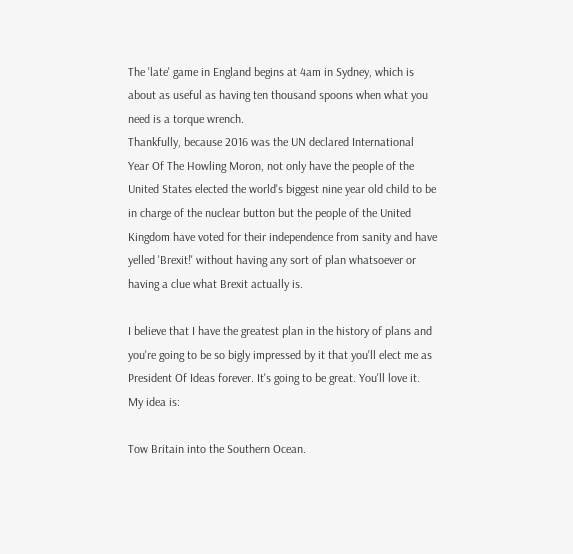The 'late' game in England begins at 4am in Sydney, which is about as useful as having ten thousand spoons when what you need is a torque wrench.
Thankfully, because 2016 was the UN declared International Year Of The Howling Moron, not only have the people of the United States elected the world's biggest nine year old child to be in charge of the nuclear button but the people of the United Kingdom have voted for their independence from sanity and have yelled 'Brexit!' without having any sort of plan whatsoever or having a clue what Brexit actually is.

I believe that I have the greatest plan in the history of plans and you're going to be so bigly impressed by it that you'll elect me as President Of Ideas forever. It's going to be great. You'll love it.
My idea is:

Tow Britain into the Southern Ocean.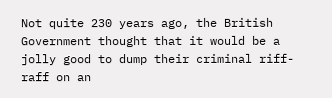Not quite 230 years ago, the British Government thought that it would be a jolly good to dump their criminal riff-raff on an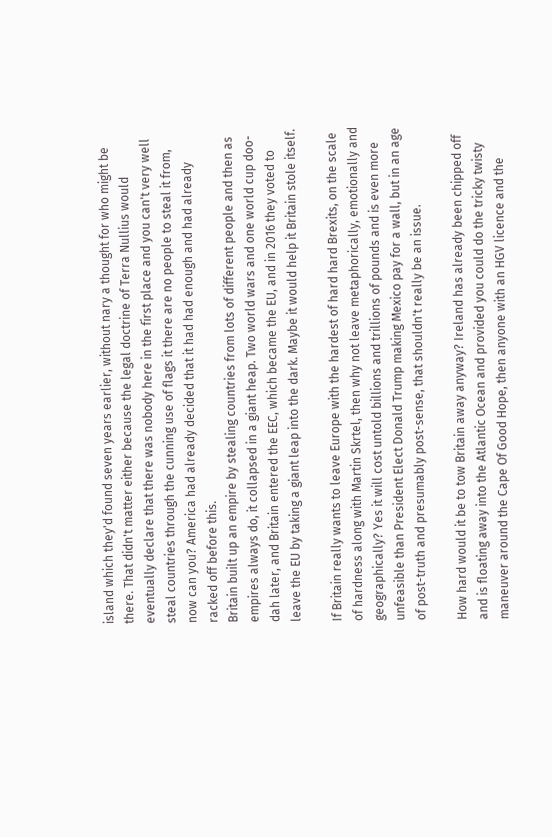island which they'd found seven years earlier, without nary a thought for who might be there. That didn't matter either because the legal doctrine of Terra Nullius would eventually declare that there was nobody here in the first place and you can't very well steal countries through the cunning use of flags it there are no people to steal it from, now can you? America had already decided that it had had enough and had already racked off before this.
Britain built up an empire by stealing countries from lots of different people and then as empires always do, it collapsed in a giant heap. Two world wars and one world cup doo-dah later, and Britain entered the EEC, which became the EU, and in 2016 they voted to leave the EU by taking a giant leap into the dark. Maybe it would help it Britain stole itself.

If Britain really wants to leave Europe with the hardest of hard hard Brexits, on the scale of hardness along with Martin Skrtel, then why not leave metaphorically, emotionally and geographically? Yes it will cost untold billions and trillions of pounds and is even more unfeasible than President Elect Donald Trump making Mexico pay for a wall, but in an age of post-truth and presumably post-sense, that shouldn't really be an issue.

How hard would it be to tow Britain away anyway? Ireland has already been chipped off and is floating away into the Atlantic Ocean and provided you could do the tricky twisty maneuver around the Cape Of Good Hope, then anyone with an HGV licence and the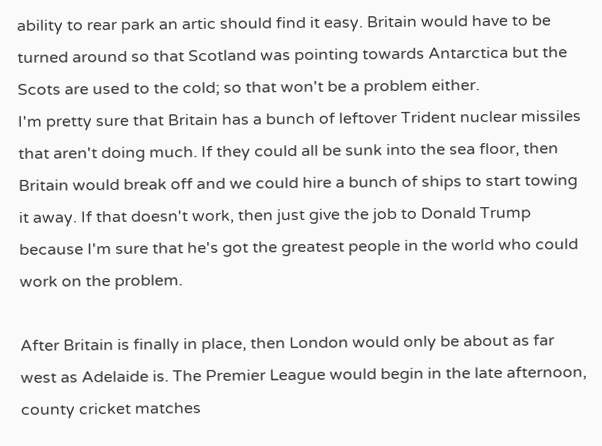ability to rear park an artic should find it easy. Britain would have to be turned around so that Scotland was pointing towards Antarctica but the Scots are used to the cold; so that won't be a problem either.
I'm pretty sure that Britain has a bunch of leftover Trident nuclear missiles that aren't doing much. If they could all be sunk into the sea floor, then Britain would break off and we could hire a bunch of ships to start towing it away. If that doesn't work, then just give the job to Donald Trump because I'm sure that he's got the greatest people in the world who could work on the problem.

After Britain is finally in place, then London would only be about as far west as Adelaide is. The Premier League would begin in the late afternoon, county cricket matches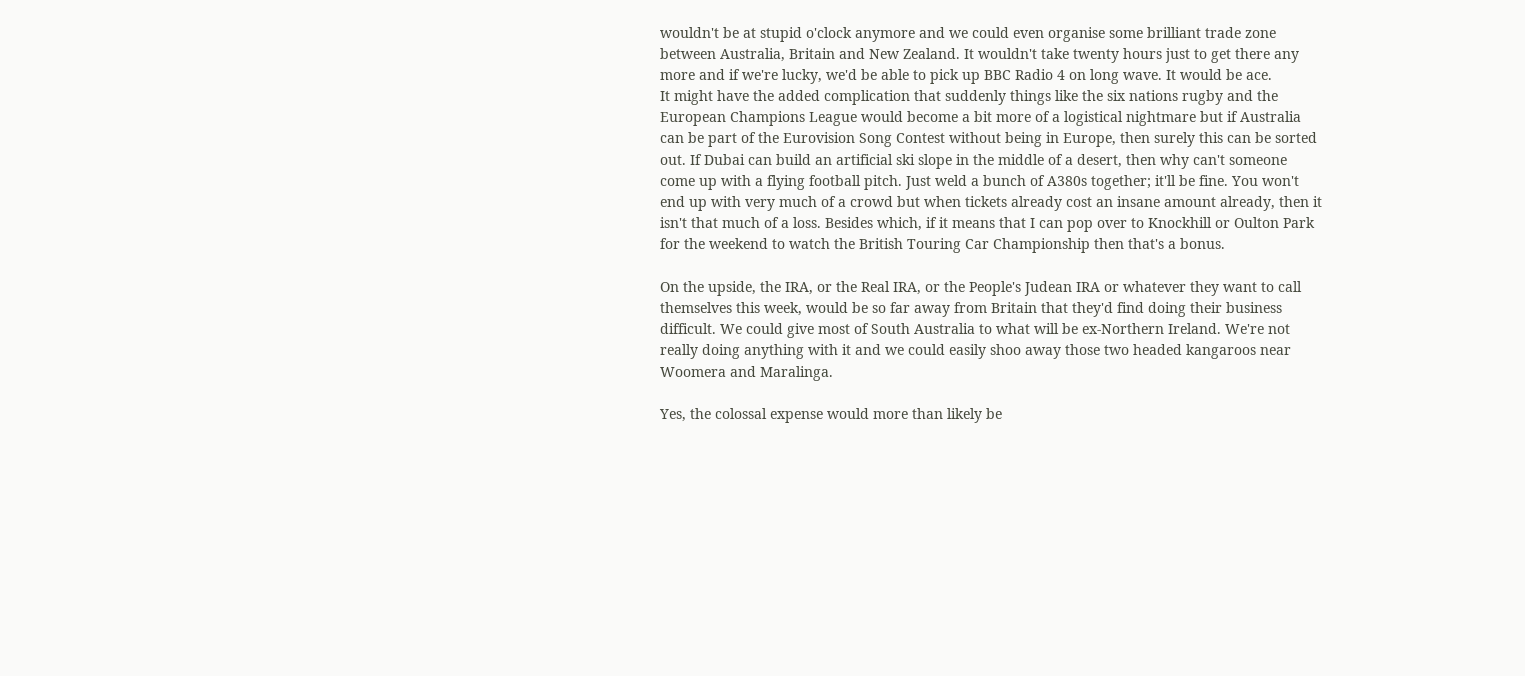wouldn't be at stupid o'clock anymore and we could even organise some brilliant trade zone between Australia, Britain and New Zealand. It wouldn't take twenty hours just to get there any more and if we're lucky, we'd be able to pick up BBC Radio 4 on long wave. It would be ace.
It might have the added complication that suddenly things like the six nations rugby and the European Champions League would become a bit more of a logistical nightmare but if Australia can be part of the Eurovision Song Contest without being in Europe, then surely this can be sorted out. If Dubai can build an artificial ski slope in the middle of a desert, then why can't someone come up with a flying football pitch. Just weld a bunch of A380s together; it'll be fine. You won't end up with very much of a crowd but when tickets already cost an insane amount already, then it isn't that much of a loss. Besides which, if it means that I can pop over to Knockhill or Oulton Park for the weekend to watch the British Touring Car Championship then that's a bonus.

On the upside, the IRA, or the Real IRA, or the People's Judean IRA or whatever they want to call themselves this week, would be so far away from Britain that they'd find doing their business difficult. We could give most of South Australia to what will be ex-Northern Ireland. We're not really doing anything with it and we could easily shoo away those two headed kangaroos near Woomera and Maralinga.

Yes, the colossal expense would more than likely be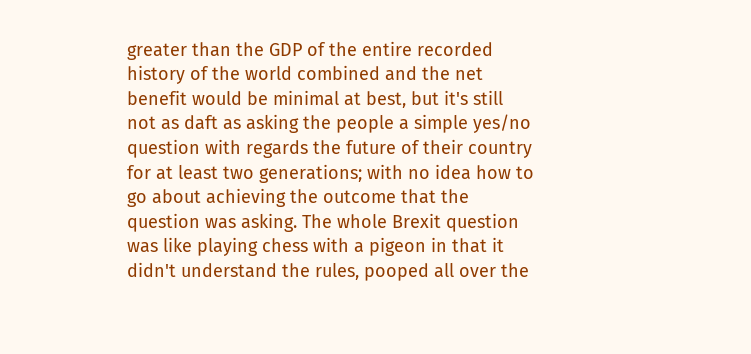greater than the GDP of the entire recorded history of the world combined and the net benefit would be minimal at best, but it's still not as daft as asking the people a simple yes/no question with regards the future of their country for at least two generations; with no idea how to go about achieving the outcome that the question was asking. The whole Brexit question was like playing chess with a pigeon in that it didn't understand the rules, pooped all over the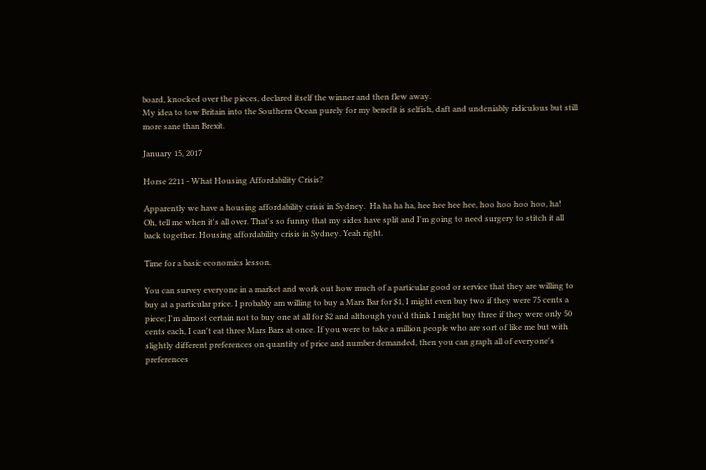board, knocked over the pieces, declared itself the winner and then flew away.
My idea to tow Britain into the Southern Ocean purely for my benefit is selfish, daft and undeniably ridiculous but still more sane than Brexit.

January 15, 2017

Horse 2211 - What Housing Affordability Crisis?

Apparently we have a housing affordability crisis in Sydney.  Ha ha ha ha, hee hee hee hee, hoo hoo hoo hoo, ha!
Oh, tell me when it's all over. That's so funny that my sides have split and I'm going to need surgery to stitch it all back together. Housing affordability crisis in Sydney. Yeah right.

Time for a basic economics lesson.

You can survey everyone in a market and work out how much of a particular good or service that they are willing to buy at a particular price. I probably am willing to buy a Mars Bar for $1, I might even buy two if they were 75 cents a piece; I'm almost certain not to buy one at all for $2 and although you'd think I might buy three if they were only 50 cents each, I can't eat three Mars Bars at once. If you were to take a million people who are sort of like me but with slightly different preferences on quantity of price and number demanded, then you can graph all of everyone's preferences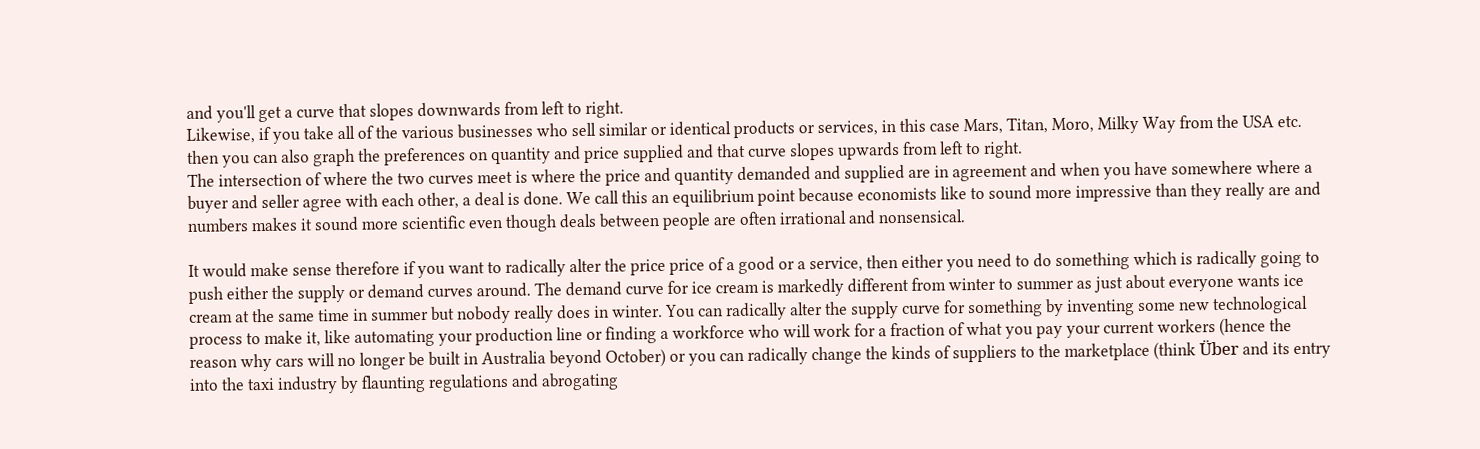and you'll get a curve that slopes downwards from left to right.
Likewise, if you take all of the various businesses who sell similar or identical products or services, in this case Mars, Titan, Moro, Milky Way from the USA etc. then you can also graph the preferences on quantity and price supplied and that curve slopes upwards from left to right.
The intersection of where the two curves meet is where the price and quantity demanded and supplied are in agreement and when you have somewhere where a buyer and seller agree with each other, a deal is done. We call this an equilibrium point because economists like to sound more impressive than they really are and numbers makes it sound more scientific even though deals between people are often irrational and nonsensical.

It would make sense therefore if you want to radically alter the price price of a good or a service, then either you need to do something which is radically going to push either the supply or demand curves around. The demand curve for ice cream is markedly different from winter to summer as just about everyone wants ice cream at the same time in summer but nobody really does in winter. You can radically alter the supply curve for something by inventing some new technological process to make it, like automating your production line or finding a workforce who will work for a fraction of what you pay your current workers (hence the reason why cars will no longer be built in Australia beyond October) or you can radically change the kinds of suppliers to the marketplace (think Über and its entry into the taxi industry by flaunting regulations and abrogating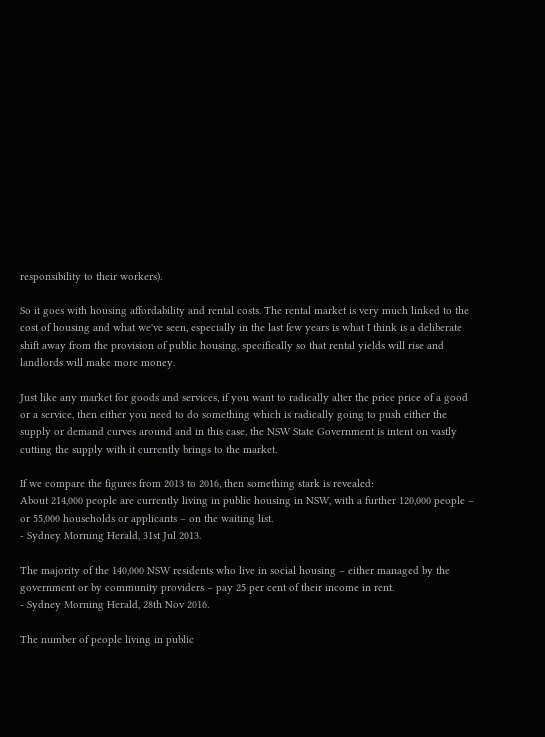responsibility to their workers).

So it goes with housing affordability and rental costs. The rental market is very much linked to the cost of housing and what we've seen, especially in the last few years is what I think is a deliberate shift away from the provision of public housing, specifically so that rental yields will rise and landlords will make more money.

Just like any market for goods and services, if you want to radically alter the price price of a good or a service, then either you need to do something which is radically going to push either the supply or demand curves around and in this case, the NSW State Government is intent on vastly cutting the supply with it currently brings to the market.

If we compare the figures from 2013 to 2016, then something stark is revealed:
About 214,000 people are currently living in public housing in NSW, with a further 120,000 people – or 55,000 households or applicants – on the waiting list.
- Sydney Morning Herald, 31st Jul 2013.

The majority of the 140,000 NSW residents who live in social housing – either managed by the government or by community providers – pay 25 per cent of their income in rent.
- Sydney Morning Herald, 28th Nov 2016.

The number of people living in public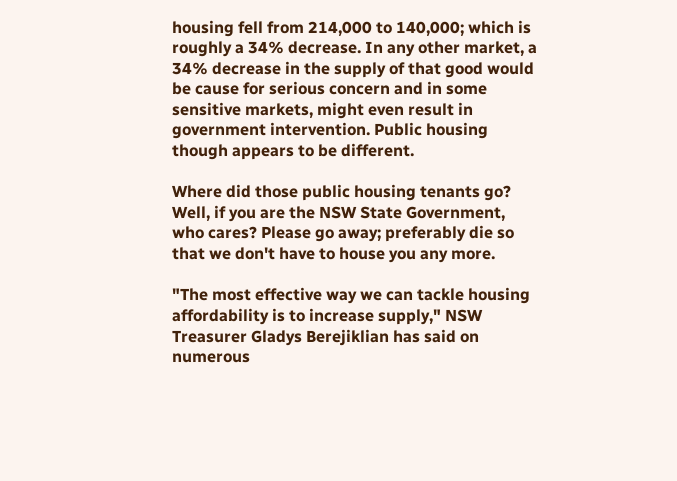housing fell from 214,000 to 140,000; which is roughly a 34% decrease. In any other market, a 34% decrease in the supply of that good would be cause for serious concern and in some sensitive markets, might even result in government intervention. Public housing though appears to be different.

Where did those public housing tenants go? Well, if you are the NSW State Government, who cares? Please go away; preferably die so that we don't have to house you any more.

"The most effective way we can tackle housing affordability is to increase supply," NSW Treasurer Gladys Berejiklian has said on numerous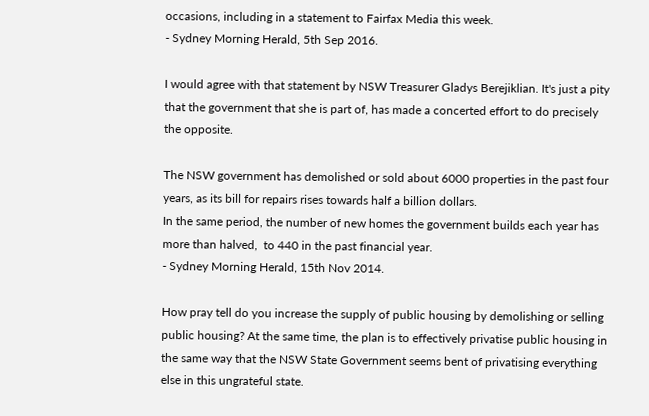occasions, including in a statement to Fairfax Media this week.
- Sydney Morning Herald, 5th Sep 2016.

I would agree with that statement by NSW Treasurer Gladys Berejiklian. It's just a pity that the government that she is part of, has made a concerted effort to do precisely the opposite.

The NSW government has demolished or sold about 6000 properties in the past four years, as its bill for repairs rises towards half a billion dollars.
In the same period, the number of new homes the government builds each year has more than halved,  to 440 in the past financial year.
- Sydney Morning Herald, 15th Nov 2014.

How pray tell do you increase the supply of public housing by demolishing or selling public housing? At the same time, the plan is to effectively privatise public housing in the same way that the NSW State Government seems bent of privatising everything else in this ungrateful state.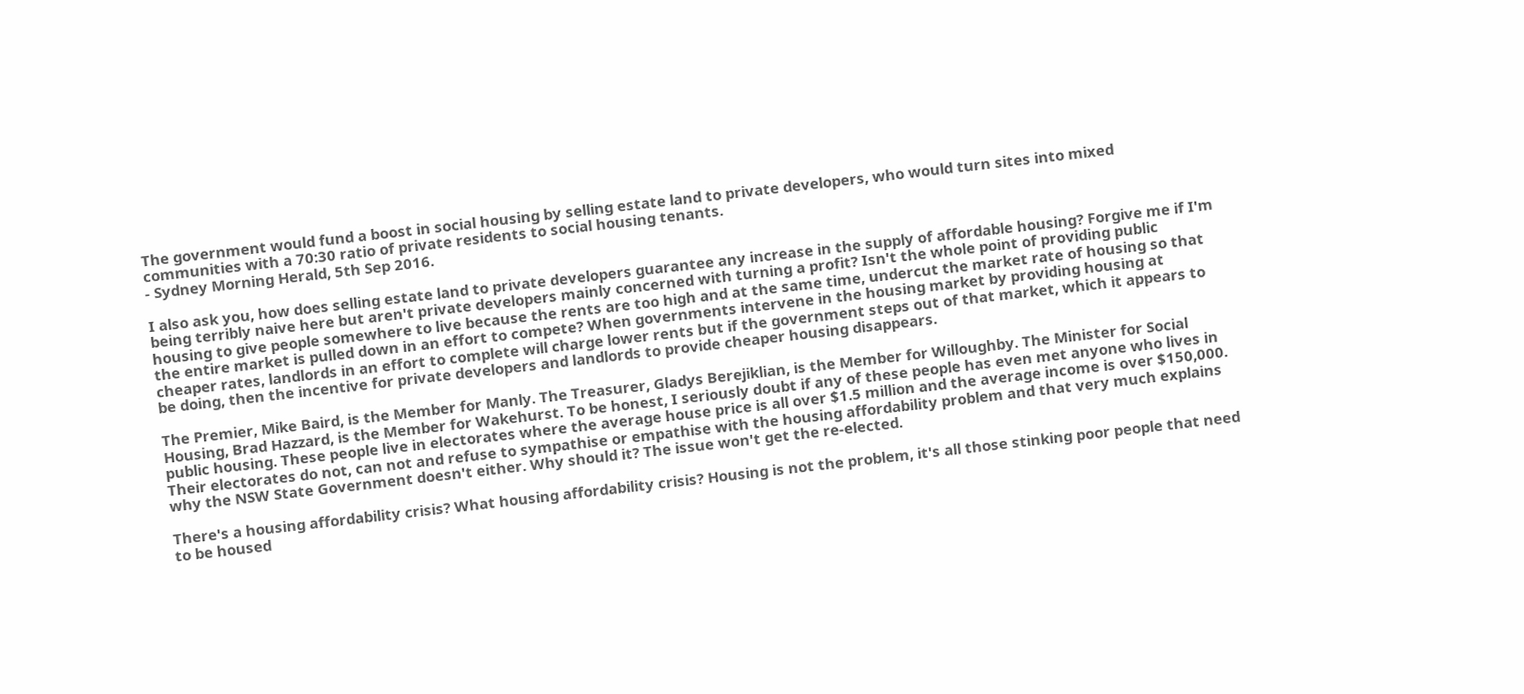The government would fund a boost in social housing by selling estate land to private developers, who would turn sites into mixed communities with a 70:30 ratio of private residents to social housing tenants.
- Sydney Morning Herald, 5th Sep 2016.

I also ask you, how does selling estate land to private developers guarantee any increase in the supply of affordable housing? Forgive me if I'm being terribly naive here but aren't private developers mainly concerned with turning a profit? Isn't the whole point of providing public housing to give people somewhere to live because the rents are too high and at the same time, undercut the market rate of housing so that the entire market is pulled down in an effort to compete? When governments intervene in the housing market by providing housing at cheaper rates, landlords in an effort to complete will charge lower rents but if the government steps out of that market, which it appears to be doing, then the incentive for private developers and landlords to provide cheaper housing disappears.

The Premier, Mike Baird, is the Member for Manly. The Treasurer, Gladys Berejiklian, is the Member for Willoughby. The Minister for Social Housing, Brad Hazzard, is the Member for Wakehurst. To be honest, I seriously doubt if any of these people has even met anyone who lives in public housing. These people live in electorates where the average house price is all over $1.5 million and the average income is over $150,000. Their electorates do not, can not and refuse to sympathise or empathise with the housing affordability problem and that very much explains why the NSW State Government doesn't either. Why should it? The issue won't get the re-elected.

There's a housing affordability crisis? What housing affordability crisis? Housing is not the problem, it's all those stinking poor people that need to be housed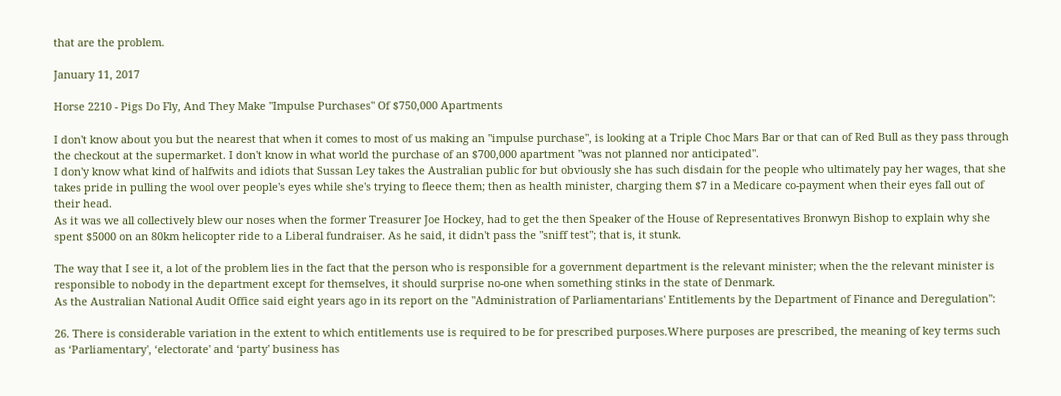that are the problem.

January 11, 2017

Horse 2210 - Pigs Do Fly, And They Make "Impulse Purchases" Of $750,000 Apartments

I don't know about you but the nearest that when it comes to most of us making an "impulse purchase", is looking at a Triple Choc Mars Bar or that can of Red Bull as they pass through the checkout at the supermarket. I don't know in what world the purchase of an $700,000 apartment "was not planned nor anticipated".
I don'y know what kind of halfwits and idiots that Sussan Ley takes the Australian public for but obviously she has such disdain for the people who ultimately pay her wages, that she takes pride in pulling the wool over people's eyes while she's trying to fleece them; then as health minister, charging them $7 in a Medicare co-payment when their eyes fall out of their head.
As it was we all collectively blew our noses when the former Treasurer Joe Hockey, had to get the then Speaker of the House of Representatives Bronwyn Bishop to explain why she spent $5000 on an 80km helicopter ride to a Liberal fundraiser. As he said, it didn't pass the "sniff test"; that is, it stunk.

The way that I see it, a lot of the problem lies in the fact that the person who is responsible for a government department is the relevant minister; when the the relevant minister is responsible to nobody in the department except for themselves, it should surprise no-one when something stinks in the state of Denmark.
As the Australian National Audit Office said eight years ago in its report on the "Administration of Parliamentarians' Entitlements by the Department of Finance and Deregulation":

26. There is considerable variation in the extent to which entitlements use is required to be for prescribed purposes.Where purposes are prescribed, the meaning of key terms such as ‘Parliamentary', ‘electorate' and ‘party' business has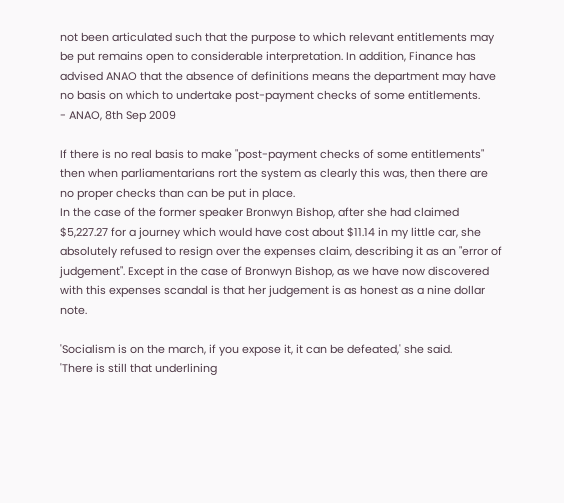not been articulated such that the purpose to which relevant entitlements may be put remains open to considerable interpretation. In addition, Finance has advised ANAO that the absence of definitions means the department may have no basis on which to undertake post-payment checks of some entitlements.
- ANAO, 8th Sep 2009

If there is no real basis to make "post-payment checks of some entitlements" then when parliamentarians rort the system as clearly this was, then there are no proper checks than can be put in place.
In the case of the former speaker Bronwyn Bishop, after she had claimed $5,227.27 for a journey which would have cost about $11.14 in my little car, she absolutely refused to resign over the expenses claim, describing it as an "error of judgement". Except in the case of Bronwyn Bishop, as we have now discovered with this expenses scandal is that her judgement is as honest as a nine dollar note.

'Socialism is on the march, if you expose it, it can be defeated,' she said.
'There is still that underlining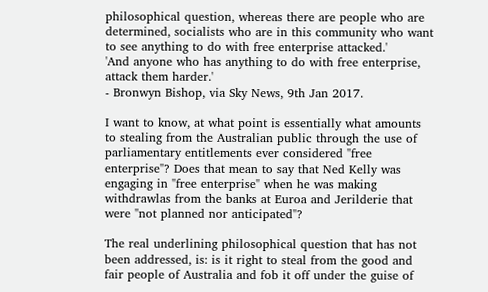philosophical question, whereas there are people who are determined, socialists who are in this community who want to see anything to do with free enterprise attacked.'
'And anyone who has anything to do with free enterprise, attack them harder.'
- Bronwyn Bishop, via Sky News, 9th Jan 2017.

I want to know, at what point is essentially what amounts to stealing from the Australian public through the use of parliamentary entitlements ever considered "free enterprise"? Does that mean to say that Ned Kelly was engaging in "free enterprise" when he was making withdrawlas from the banks at Euroa and Jerilderie that were "not planned nor anticipated"?

The real underlining philosophical question that has not been addressed, is: is it right to steal from the good and fair people of Australia and fob it off under the guise of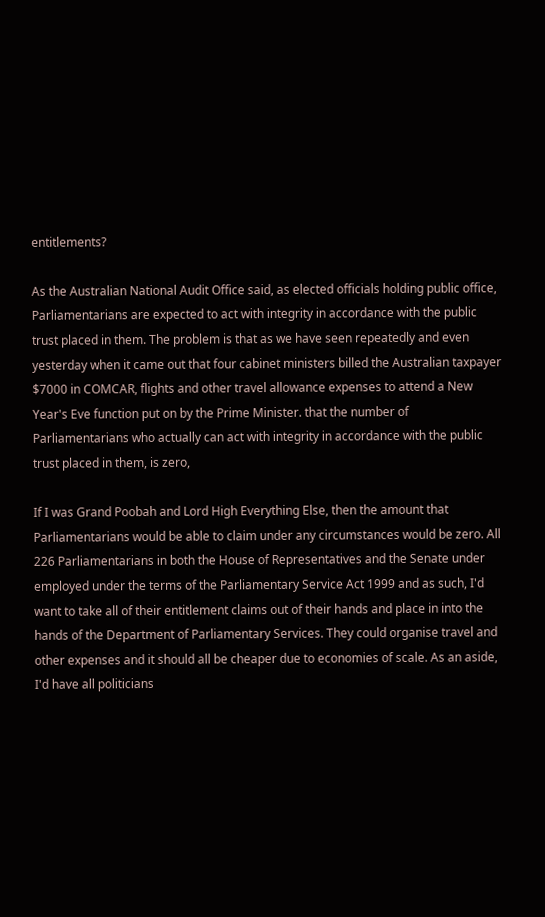entitlements?

As the Australian National Audit Office said, as elected officials holding public office, Parliamentarians are expected to act with integrity in accordance with the public trust placed in them. The problem is that as we have seen repeatedly and even yesterday when it came out that four cabinet ministers billed the Australian taxpayer $7000 in COMCAR, flights and other travel allowance expenses to attend a New Year's Eve function put on by the Prime Minister. that the number of Parliamentarians who actually can act with integrity in accordance with the public trust placed in them, is zero,

If I was Grand Poobah and Lord High Everything Else, then the amount that Parliamentarians would be able to claim under any circumstances would be zero. All 226 Parliamentarians in both the House of Representatives and the Senate under employed under the terms of the Parliamentary Service Act 1999 and as such, I'd want to take all of their entitlement claims out of their hands and place in into the hands of the Department of Parliamentary Services. They could organise travel and other expenses and it should all be cheaper due to economies of scale. As an aside, I'd have all politicians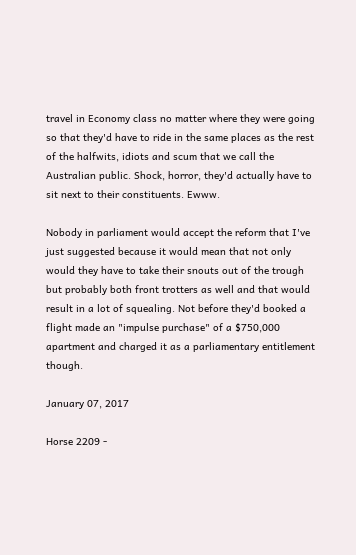travel in Economy class no matter where they were going so that they'd have to ride in the same places as the rest of the halfwits, idiots and scum that we call the Australian public. Shock, horror, they'd actually have to sit next to their constituents. Ewww.

Nobody in parliament would accept the reform that I've just suggested because it would mean that not only would they have to take their snouts out of the trough but probably both front trotters as well and that would result in a lot of squealing. Not before they'd booked a flight made an "impulse purchase" of a $750,000 apartment and charged it as a parliamentary entitlement though.

January 07, 2017

Horse 2209 -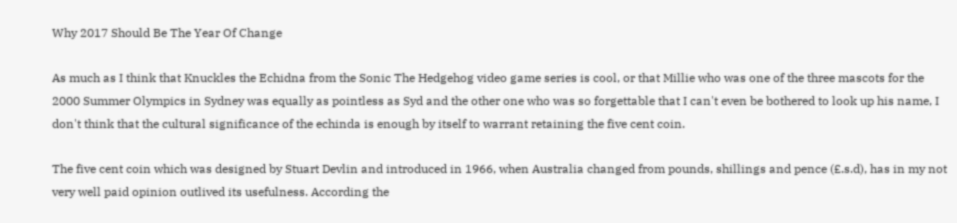Why 2017 Should Be The Year Of Change

As much as I think that Knuckles the Echidna from the Sonic The Hedgehog video game series is cool, or that Millie who was one of the three mascots for the 2000 Summer Olympics in Sydney was equally as pointless as Syd and the other one who was so forgettable that I can't even be bothered to look up his name, I don't think that the cultural significance of the echinda is enough by itself to warrant retaining the five cent coin.

The five cent coin which was designed by Stuart Devlin and introduced in 1966, when Australia changed from pounds, shillings and pence (£.s.d), has in my not very well paid opinion outlived its usefulness. According the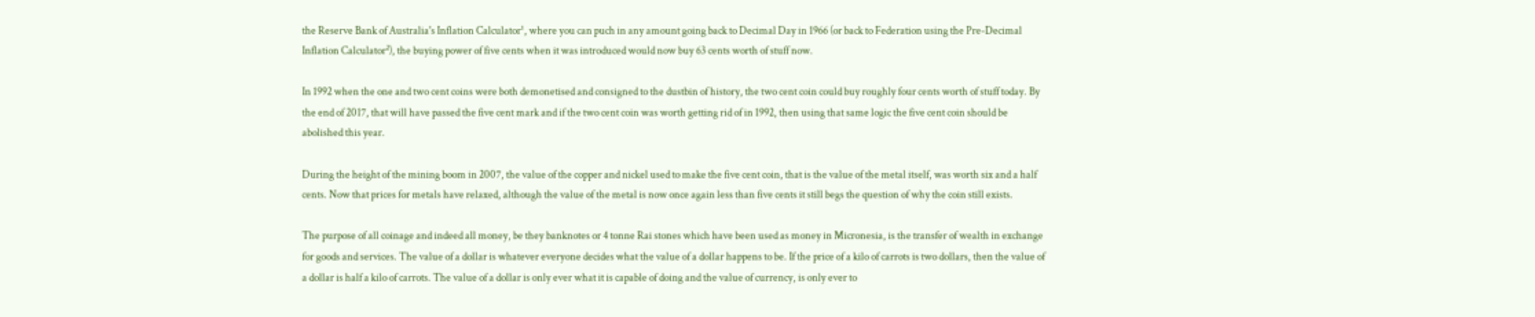the Reserve Bank of Australia's Inflation Calculator¹, where you can puch in any amount going back to Decimal Day in 1966 (or back to Federation using the Pre-Decimal Inflation Calculator²), the buying power of five cents when it was introduced would now buy 63 cents worth of stuff now.

In 1992 when the one and two cent coins were both demonetised and consigned to the dustbin of history, the two cent coin could buy roughly four cents worth of stuff today. By the end of 2017, that will have passed the five cent mark and if the two cent coin was worth getting rid of in 1992, then using that same logic the five cent coin should be abolished this year.

During the height of the mining boom in 2007, the value of the copper and nickel used to make the five cent coin, that is the value of the metal itself, was worth six and a half cents. Now that prices for metals have relaxed, although the value of the metal is now once again less than five cents it still begs the question of why the coin still exists.

The purpose of all coinage and indeed all money, be they banknotes or 4 tonne Rai stones which have been used as money in Micronesia, is the transfer of wealth in exchange for goods and services. The value of a dollar is whatever everyone decides what the value of a dollar happens to be. If the price of a kilo of carrots is two dollars, then the value of a dollar is half a kilo of carrots. The value of a dollar is only ever what it is capable of doing and the value of currency, is only ever to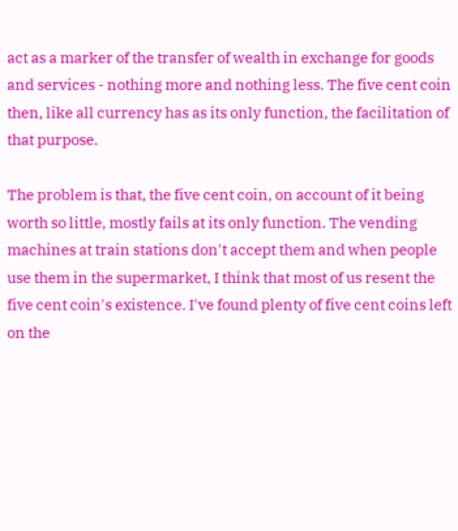act as a marker of the transfer of wealth in exchange for goods and services - nothing more and nothing less. The five cent coin then, like all currency has as its only function, the facilitation of that purpose.

The problem is that, the five cent coin, on account of it being worth so little, mostly fails at its only function. The vending machines at train stations don't accept them and when people use them in the supermarket, I think that most of us resent the five cent coin's existence. I've found plenty of five cent coins left on the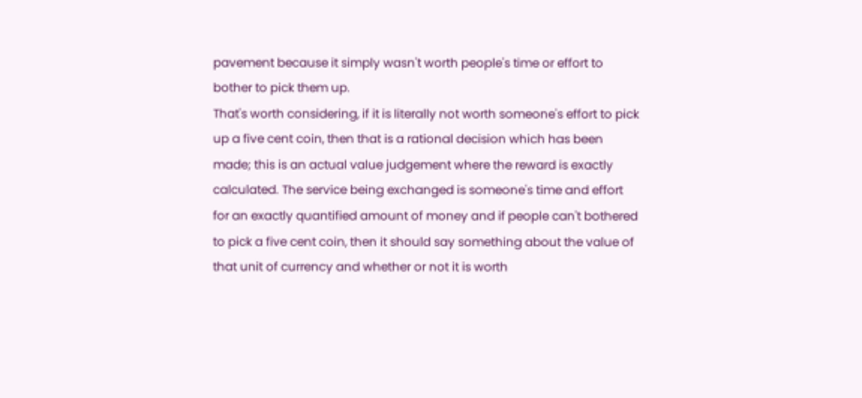pavement because it simply wasn't worth people's time or effort to bother to pick them up.
That's worth considering, if it is literally not worth someone's effort to pick up a five cent coin, then that is a rational decision which has been made; this is an actual value judgement where the reward is exactly calculated. The service being exchanged is someone's time and effort for an exactly quantified amount of money and if people can't bothered to pick a five cent coin, then it should say something about the value of that unit of currency and whether or not it is worth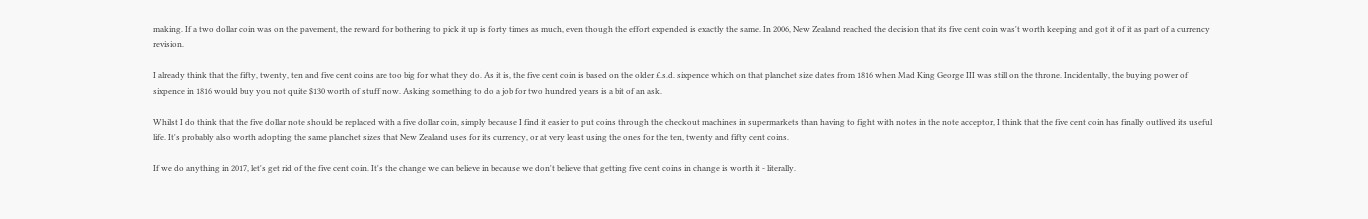making. If a two dollar coin was on the pavement, the reward for bothering to pick it up is forty times as much, even though the effort expended is exactly the same. In 2006, New Zealand reached the decision that its five cent coin was't worth keeping and got it of it as part of a currency revision.

I already think that the fifty, twenty, ten and five cent coins are too big for what they do. As it is, the five cent coin is based on the older £.s.d. sixpence which on that planchet size dates from 1816 when Mad King George III was still on the throne. Incidentally, the buying power of sixpence in 1816 would buy you not quite $130 worth of stuff now. Asking something to do a job for two hundred years is a bit of an ask.

Whilst I do think that the five dollar note should be replaced with a five dollar coin, simply because I find it easier to put coins through the checkout machines in supermarkets than having to fight with notes in the note acceptor, I think that the five cent coin has finally outlived its useful life. It's probably also worth adopting the same planchet sizes that New Zealand uses for its currency, or at very least using the ones for the ten, twenty and fifty cent coins.

If we do anything in 2017, let's get rid of the five cent coin. It's the change we can believe in because we don't believe that getting five cent coins in change is worth it - literally.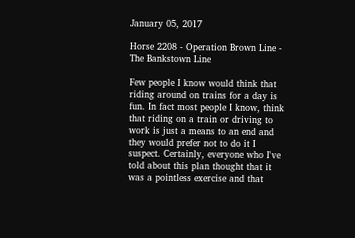January 05, 2017

Horse 2208 - Operation Brown Line - The Bankstown Line

Few people I know would think that riding around on trains for a day is fun. In fact most people I know, think that riding on a train or driving to work is just a means to an end and they would prefer not to do it I suspect. Certainly, everyone who I've told about this plan thought that it was a pointless exercise and that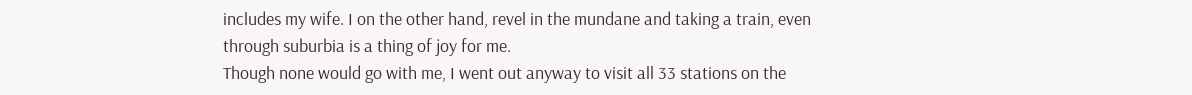includes my wife. I on the other hand, revel in the mundane and taking a train, even through suburbia is a thing of joy for me.
Though none would go with me, I went out anyway to visit all 33 stations on the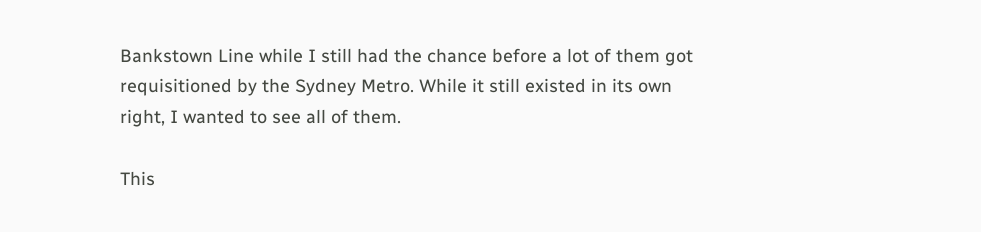Bankstown Line while I still had the chance before a lot of them got requisitioned by the Sydney Metro. While it still existed in its own right, I wanted to see all of them.

This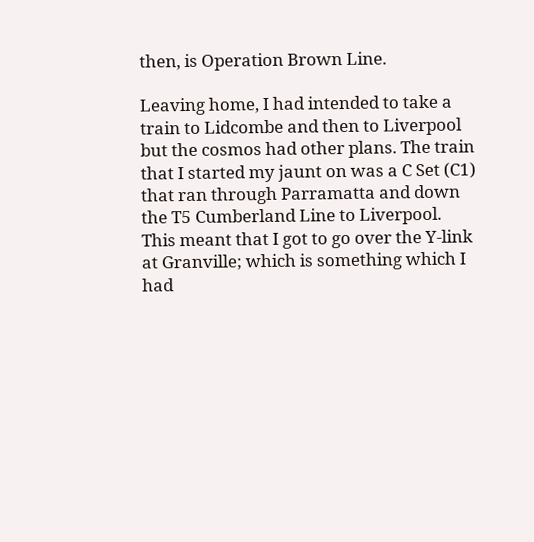then, is Operation Brown Line.

Leaving home, I had intended to take a train to Lidcombe and then to Liverpool but the cosmos had other plans. The train that I started my jaunt on was a C Set (C1) that ran through Parramatta and down the T5 Cumberland Line to Liverpool. This meant that I got to go over the Y-link at Granville; which is something which I had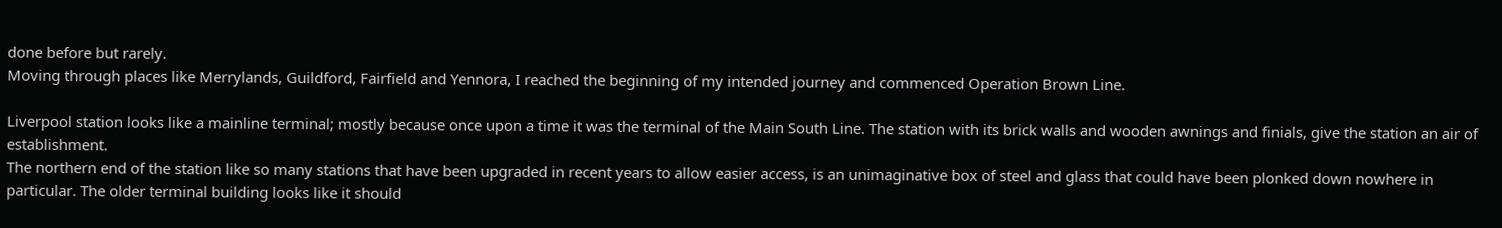done before but rarely.
Moving through places like Merrylands, Guildford, Fairfield and Yennora, I reached the beginning of my intended journey and commenced Operation Brown Line.

Liverpool station looks like a mainline terminal; mostly because once upon a time it was the terminal of the Main South Line. The station with its brick walls and wooden awnings and finials, give the station an air of establishment.
The northern end of the station like so many stations that have been upgraded in recent years to allow easier access, is an unimaginative box of steel and glass that could have been plonked down nowhere in particular. The older terminal building looks like it should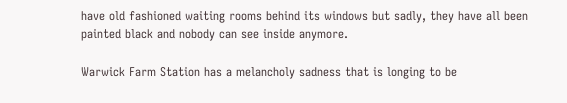have old fashioned waiting rooms behind its windows but sadly, they have all been painted black and nobody can see inside anymore.

Warwick Farm Station has a melancholy sadness that is longing to be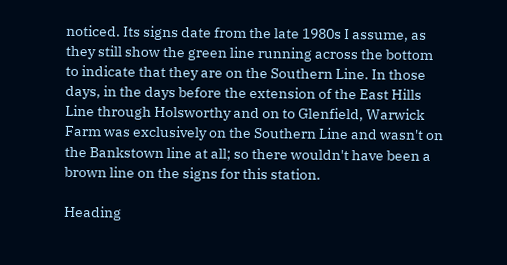noticed. Its signs date from the late 1980s I assume, as they still show the green line running across the bottom to indicate that they are on the Southern Line. In those days, in the days before the extension of the East Hills Line through Holsworthy and on to Glenfield, Warwick Farm was exclusively on the Southern Line and wasn't on the Bankstown line at all; so there wouldn't have been a brown line on the signs for this station.

Heading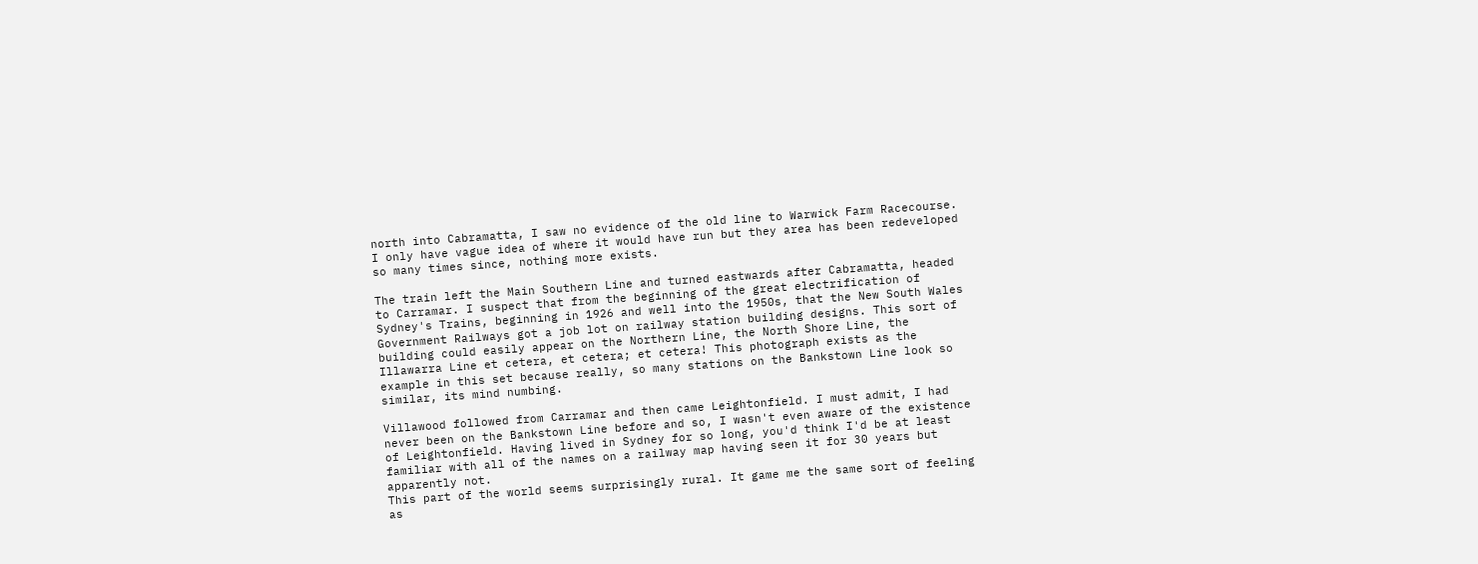north into Cabramatta, I saw no evidence of the old line to Warwick Farm Racecourse. I only have vague idea of where it would have run but they area has been redeveloped so many times since, nothing more exists.

The train left the Main Southern Line and turned eastwards after Cabramatta, headed to Carramar. I suspect that from the beginning of the great electrification of Sydney's Trains, beginning in 1926 and well into the 1950s, that the New South Wales Government Railways got a job lot on railway station building designs. This sort of building could easily appear on the Northern Line, the North Shore Line, the Illawarra Line et cetera, et cetera; et cetera! This photograph exists as the example in this set because really, so many stations on the Bankstown Line look so similar, its mind numbing.

Villawood followed from Carramar and then came Leightonfield. I must admit, I had never been on the Bankstown Line before and so, I wasn't even aware of the existence of Leightonfield. Having lived in Sydney for so long, you'd think I'd be at least familiar with all of the names on a railway map having seen it for 30 years but apparently not.
This part of the world seems surprisingly rural. It game me the same sort of feeling as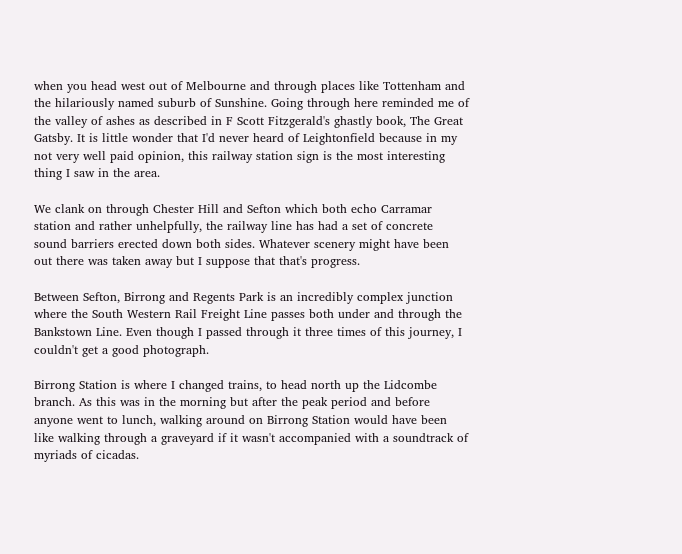when you head west out of Melbourne and through places like Tottenham and the hilariously named suburb of Sunshine. Going through here reminded me of the valley of ashes as described in F Scott Fitzgerald's ghastly book, The Great Gatsby. It is little wonder that I'd never heard of Leightonfield because in my not very well paid opinion, this railway station sign is the most interesting thing I saw in the area.

We clank on through Chester Hill and Sefton which both echo Carramar station and rather unhelpfully, the railway line has had a set of concrete sound barriers erected down both sides. Whatever scenery might have been out there was taken away but I suppose that that's progress.

Between Sefton, Birrong and Regents Park is an incredibly complex junction where the South Western Rail Freight Line passes both under and through the Bankstown Line. Even though I passed through it three times of this journey, I couldn't get a good photograph.

Birrong Station is where I changed trains, to head north up the Lidcombe branch. As this was in the morning but after the peak period and before anyone went to lunch, walking around on Birrong Station would have been like walking through a graveyard if it wasn't accompanied with a soundtrack of myriads of cicadas.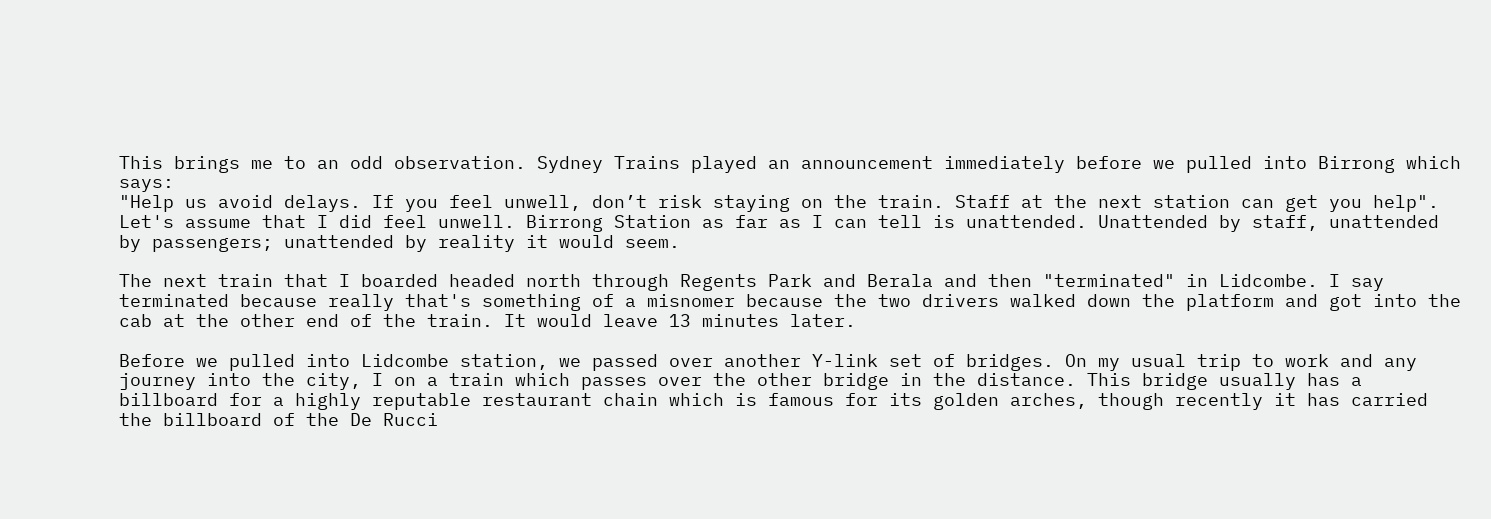This brings me to an odd observation. Sydney Trains played an announcement immediately before we pulled into Birrong which says:
"Help us avoid delays. If you feel unwell, don’t risk staying on the train. Staff at the next station can get you help".
Let's assume that I did feel unwell. Birrong Station as far as I can tell is unattended. Unattended by staff, unattended by passengers; unattended by reality it would seem.

The next train that I boarded headed north through Regents Park and Berala and then "terminated" in Lidcombe. I say terminated because really that's something of a misnomer because the two drivers walked down the platform and got into the cab at the other end of the train. It would leave 13 minutes later.

Before we pulled into Lidcombe station, we passed over another Y-link set of bridges. On my usual trip to work and any journey into the city, I on a train which passes over the other bridge in the distance. This bridge usually has a billboard for a highly reputable restaurant chain which is famous for its golden arches, though recently it has carried the billboard of the De Rucci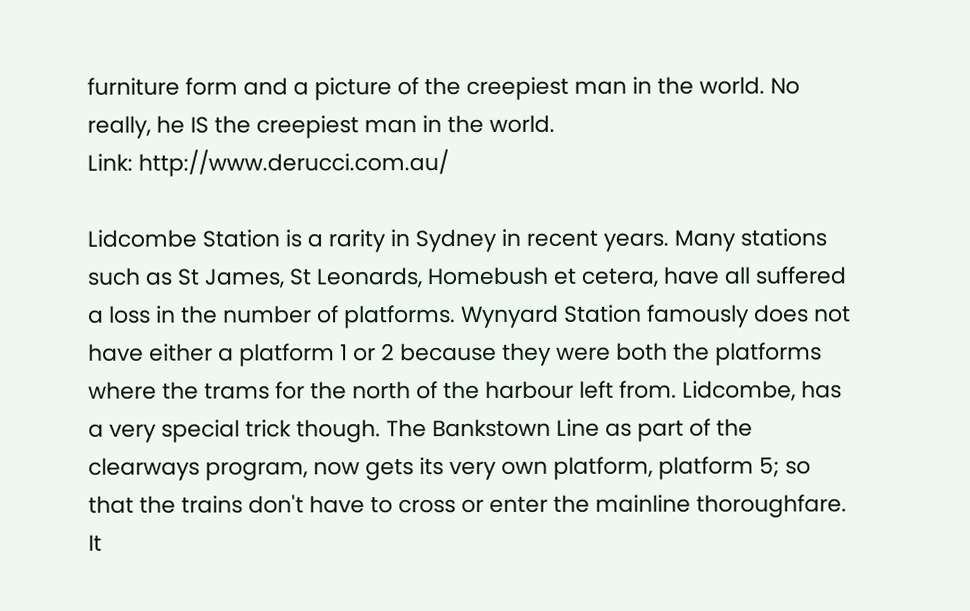furniture form and a picture of the creepiest man in the world. No really, he IS the creepiest man in the world.
Link: http://www.derucci.com.au/

Lidcombe Station is a rarity in Sydney in recent years. Many stations such as St James, St Leonards, Homebush et cetera, have all suffered a loss in the number of platforms. Wynyard Station famously does not have either a platform 1 or 2 because they were both the platforms where the trams for the north of the harbour left from. Lidcombe, has a very special trick though. The Bankstown Line as part of the clearways program, now gets its very own platform, platform 5; so that the trains don't have to cross or enter the mainline thoroughfare. It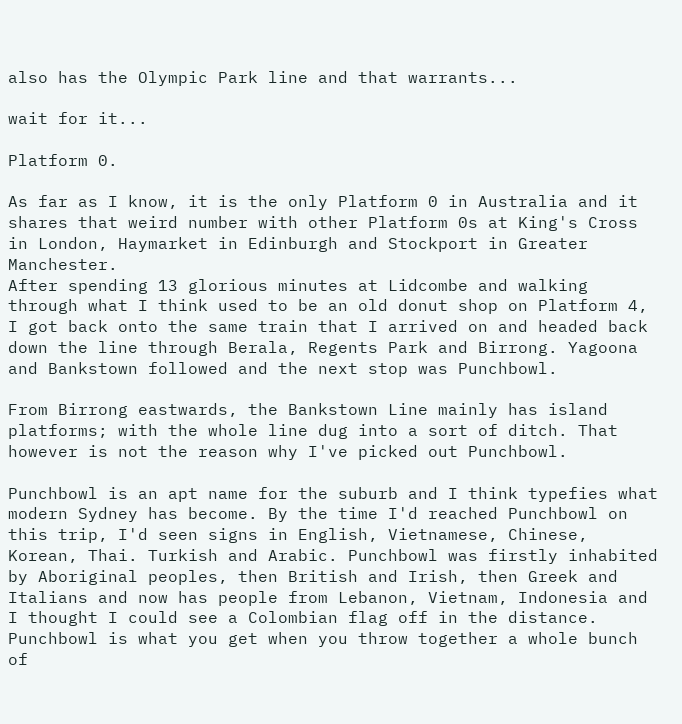also has the Olympic Park line and that warrants...

wait for it...

Platform 0.

As far as I know, it is the only Platform 0 in Australia and it shares that weird number with other Platform 0s at King's Cross in London, Haymarket in Edinburgh and Stockport in Greater Manchester.
After spending 13 glorious minutes at Lidcombe and walking through what I think used to be an old donut shop on Platform 4, I got back onto the same train that I arrived on and headed back down the line through Berala, Regents Park and Birrong. Yagoona and Bankstown followed and the next stop was Punchbowl.

From Birrong eastwards, the Bankstown Line mainly has island platforms; with the whole line dug into a sort of ditch. That however is not the reason why I've picked out Punchbowl.

Punchbowl is an apt name for the suburb and I think typefies what modern Sydney has become. By the time I'd reached Punchbowl on this trip, I'd seen signs in English, Vietnamese, Chinese, Korean, Thai. Turkish and Arabic. Punchbowl was firstly inhabited by Aboriginal peoples, then British and Irish, then Greek and Italians and now has people from Lebanon, Vietnam, Indonesia and I thought I could see a Colombian flag off in the distance. Punchbowl is what you get when you throw together a whole bunch of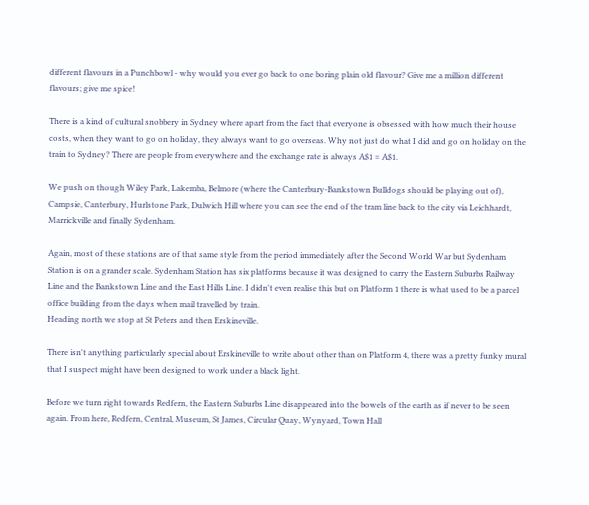different flavours in a Punchbowl - why would you ever go back to one boring plain old flavour? Give me a million different flavours; give me spice!

There is a kind of cultural snobbery in Sydney where apart from the fact that everyone is obsessed with how much their house costs, when they want to go on holiday, they always want to go overseas. Why not just do what I did and go on holiday on the train to Sydney? There are people from everywhere and the exchange rate is always A$1 = A$1.

We push on though Wiley Park, Lakemba, Belmore (where the Canterbury-Bankstown Bulldogs should be playing out of), Campsie, Canterbury, Hurlstone Park, Dulwich Hill where you can see the end of the tram line back to the city via Leichhardt, Marrickville and finally Sydenham.

Again, most of these stations are of that same style from the period immediately after the Second World War but Sydenham Station is on a grander scale. Sydenham Station has six platforms because it was designed to carry the Eastern Suburbs Railway Line and the Bankstown Line and the East Hills Line. I didn't even realise this but on Platform 1 there is what used to be a parcel office building from the days when mail travelled by train.
Heading north we stop at St Peters and then Erskineville.

There isn't anything particularly special about Erskineville to write about other than on Platform 4, there was a pretty funky mural that I suspect might have been designed to work under a black light.

Before we turn right towards Redfern, the Eastern Suburbs Line disappeared into the bowels of the earth as if never to be seen again. From here, Redfern, Central, Museum, St James, Circular Quay, Wynyard, Town Hall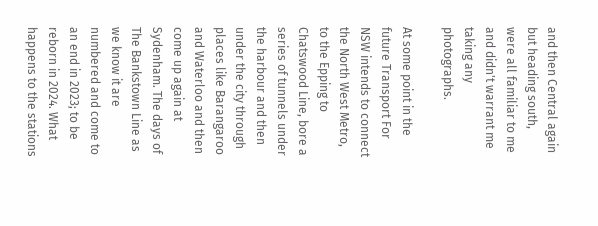and then Central again but heading south, were all familiar to me and didn't warrant me taking any photographs.

At some point in the future Transport For NSW intends to connect the North West Metro, to the Epping to Chatswood Line, bore a series of tunnels under the harbour and then under the city through places like Barangaroo and Waterloo and then come up again at Sydenham. The days of The Bankstown Line as we know it are numbered and come to an end in 2023; to be reborn in 2024. What happens to the stations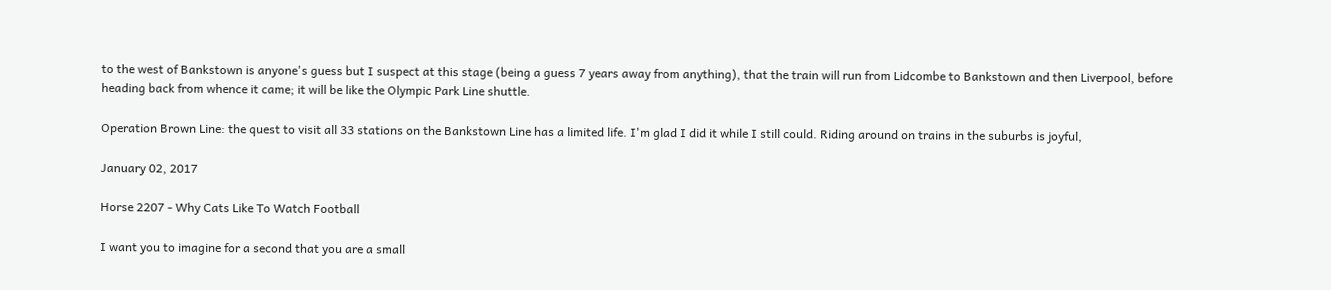to the west of Bankstown is anyone's guess but I suspect at this stage (being a guess 7 years away from anything), that the train will run from Lidcombe to Bankstown and then Liverpool, before heading back from whence it came; it will be like the Olympic Park Line shuttle.

Operation Brown Line: the quest to visit all 33 stations on the Bankstown Line has a limited life. I'm glad I did it while I still could. Riding around on trains in the suburbs is joyful,

January 02, 2017

Horse 2207 - Why Cats Like To Watch Football

I want you to imagine for a second that you are a small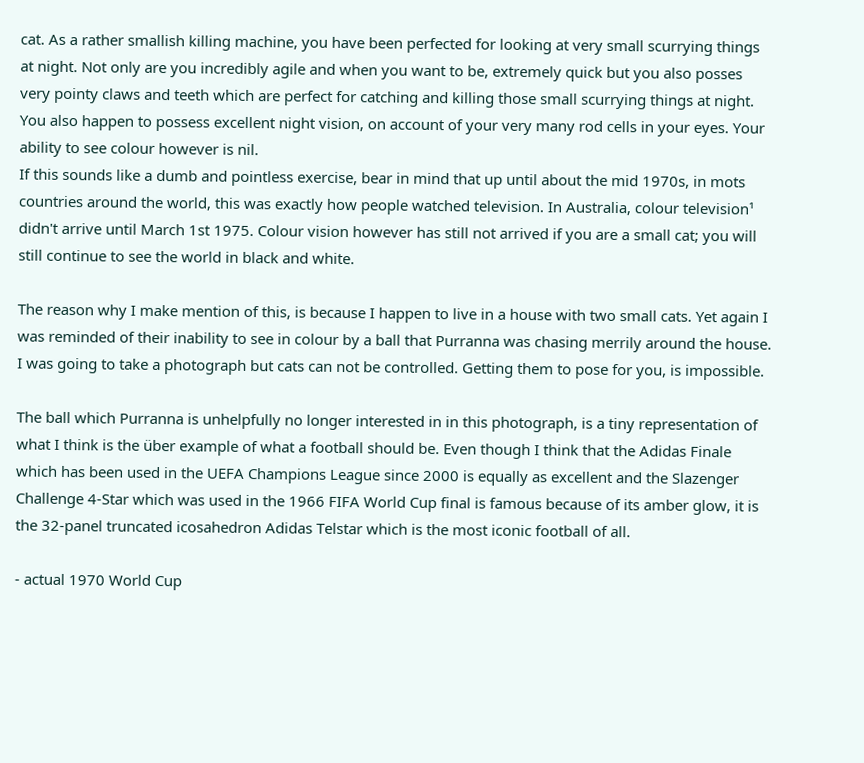cat. As a rather smallish killing machine, you have been perfected for looking at very small scurrying things at night. Not only are you incredibly agile and when you want to be, extremely quick but you also posses very pointy claws and teeth which are perfect for catching and killing those small scurrying things at night. You also happen to possess excellent night vision, on account of your very many rod cells in your eyes. Your ability to see colour however is nil.
If this sounds like a dumb and pointless exercise, bear in mind that up until about the mid 1970s, in mots countries around the world, this was exactly how people watched television. In Australia, colour television¹ didn't arrive until March 1st 1975. Colour vision however has still not arrived if you are a small cat; you will still continue to see the world in black and white.

The reason why I make mention of this, is because I happen to live in a house with two small cats. Yet again I was reminded of their inability to see in colour by a ball that Purranna was chasing merrily around the house. I was going to take a photograph but cats can not be controlled. Getting them to pose for you, is impossible.

The ball which Purranna is unhelpfully no longer interested in in this photograph, is a tiny representation of what I think is the über example of what a football should be. Even though I think that the Adidas Finale which has been used in the UEFA Champions League since 2000 is equally as excellent and the Slazenger Challenge 4-Star which was used in the 1966 FIFA World Cup final is famous because of its amber glow, it is the 32-panel truncated icosahedron Adidas Telstar which is the most iconic football of all.

- actual 1970 World Cup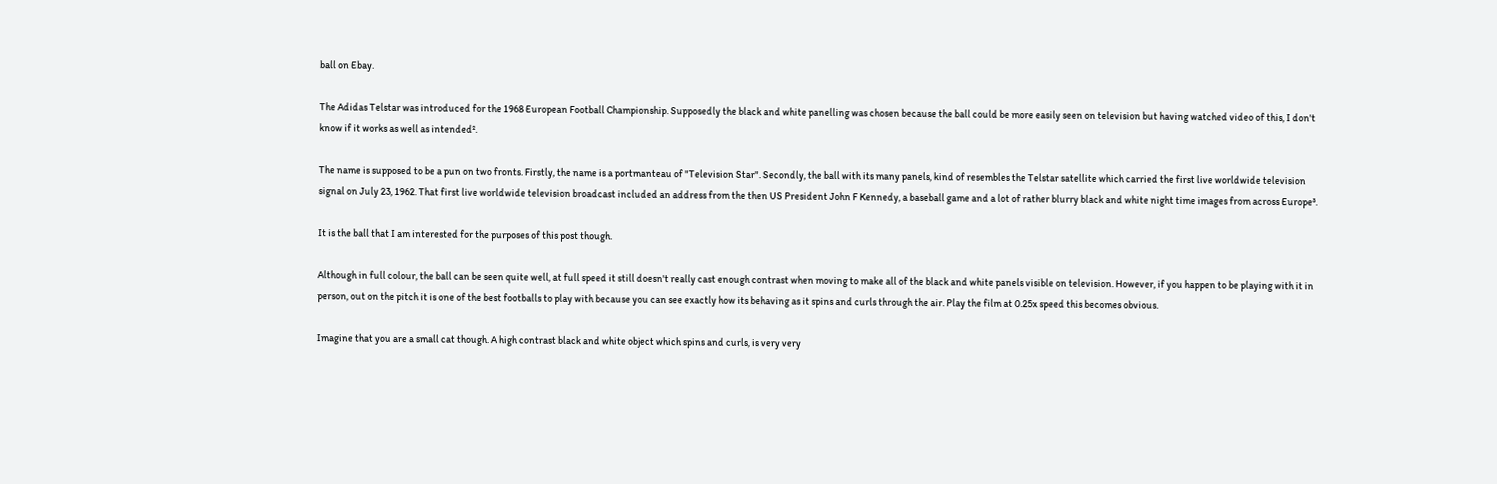ball on Ebay.

The Adidas Telstar was introduced for the 1968 European Football Championship. Supposedly the black and white panelling was chosen because the ball could be more easily seen on television but having watched video of this, I don't know if it works as well as intended².

The name is supposed to be a pun on two fronts. Firstly, the name is a portmanteau of "Television Star". Secondly, the ball with its many panels, kind of resembles the Telstar satellite which carried the first live worldwide television signal on July 23, 1962. That first live worldwide television broadcast included an address from the then US President John F Kennedy, a baseball game and a lot of rather blurry black and white night time images from across Europe³.

It is the ball that I am interested for the purposes of this post though.

Although in full colour, the ball can be seen quite well, at full speed it still doesn't really cast enough contrast when moving to make all of the black and white panels visible on television. However, if you happen to be playing with it in person, out on the pitch it is one of the best footballs to play with because you can see exactly how its behaving as it spins and curls through the air. Play the film at 0.25x speed this becomes obvious.

Imagine that you are a small cat though. A high contrast black and white object which spins and curls, is very very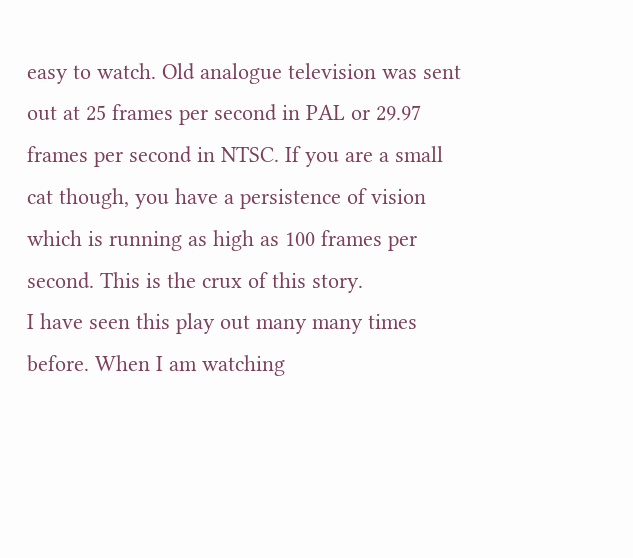easy to watch. Old analogue television was sent out at 25 frames per second in PAL or 29.97 frames per second in NTSC. If you are a small cat though, you have a persistence of vision which is running as high as 100 frames per second. This is the crux of this story.
I have seen this play out many many times before. When I am watching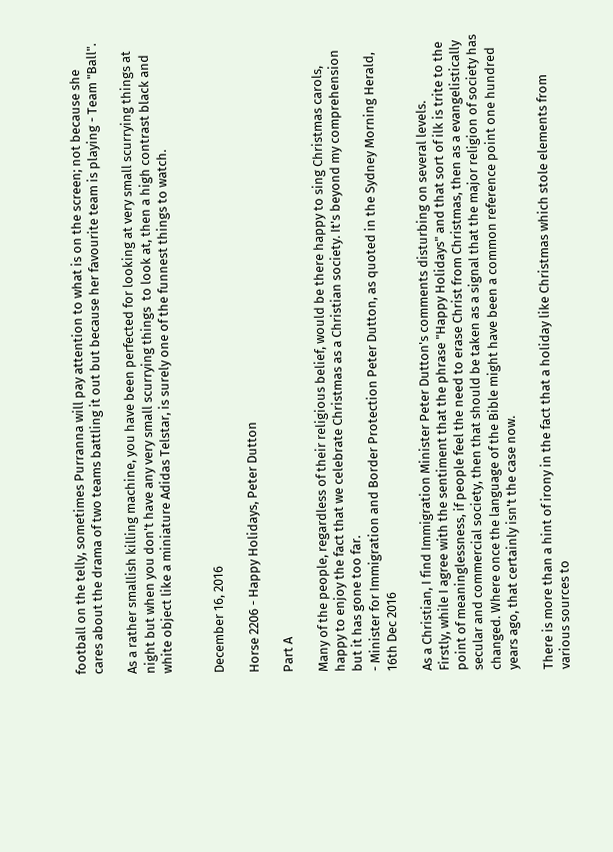football on the telly, sometimes Purranna will pay attention to what is on the screen; not because she cares about the drama of two teams battling it out but because her favourite team is playing - Team "Ball".

As a rather smallish killing machine, you have been perfected for looking at very small scurrying things at night but when you don't have any very small scurrying things  to look at, then a high contrast black and white object like a miniature Adidas Telstar, is surely one of the funnest things to watch.


December 16, 2016

Horse 2206 - Happy Holidays, Peter Dutton

Part A

Many of the people, regardless of their religious belief, would be there happy to sing Christmas carols, happy to enjoy the fact that we celebrate Christmas as a Christian society. It's beyond my comprehension but it has gone too far.
- Minister for Immigration and Border Protection Peter Dutton, as quoted in the Sydney Morning Herald, 16th Dec 2016

As a Christian, I find Immigration Minister Peter Dutton's comments disturbing on several levels.
Firstly, while I agree with the sentiment that the phrase "Happy Holidays" and that sort of ilk is trite to the point of meaninglessness, if people feel the need to erase Christ from Christmas, then as a evangelistically secular and commercial society, then that should be taken as a signal that the major religion of society has changed. Where once the language of the Bible might have been a common reference point one hundred years ago, that certainly isn't the case now.

There is more than a hint of irony in the fact that a holiday like Christmas which stole elements from various sources to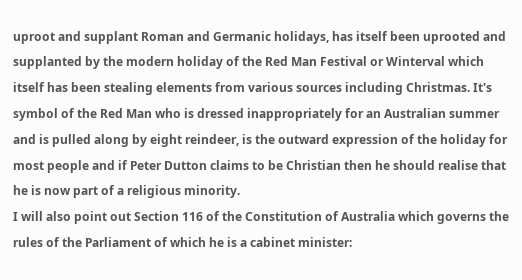uproot and supplant Roman and Germanic holidays, has itself been uprooted and supplanted by the modern holiday of the Red Man Festival or Winterval which itself has been stealing elements from various sources including Christmas. It's symbol of the Red Man who is dressed inappropriately for an Australian summer and is pulled along by eight reindeer, is the outward expression of the holiday for most people and if Peter Dutton claims to be Christian then he should realise that he is now part of a religious minority.
I will also point out Section 116 of the Constitution of Australia which governs the rules of the Parliament of which he is a cabinet minister: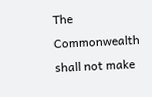The Commonwealth shall not make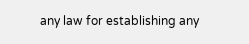any law for establishing any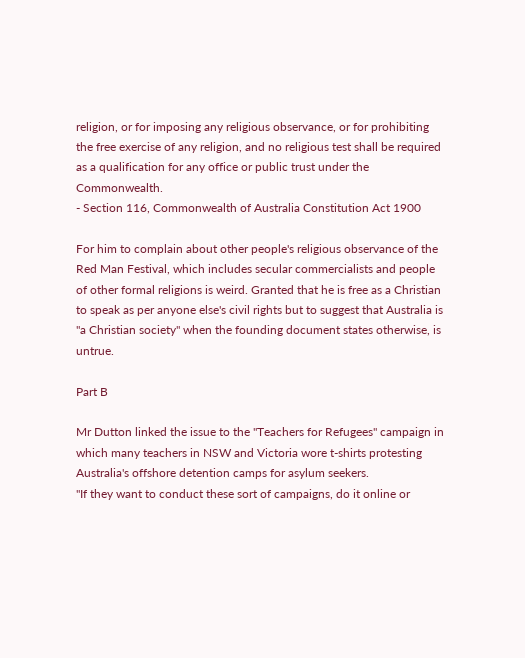religion, or for imposing any religious observance, or for prohibiting the free exercise of any religion, and no religious test shall be required as a qualification for any office or public trust under the Commonwealth.
- Section 116, Commonwealth of Australia Constitution Act 1900

For him to complain about other people's religious observance of the Red Man Festival, which includes secular commercialists and people of other formal religions is weird. Granted that he is free as a Christian to speak as per anyone else's civil rights but to suggest that Australia is "a Christian society" when the founding document states otherwise, is untrue.

Part B

Mr Dutton linked the issue to the "Teachers for Refugees" campaign in which many teachers in NSW and Victoria wore t-shirts protesting Australia's offshore detention camps for asylum seekers.
"If they want to conduct these sort of campaigns, do it online or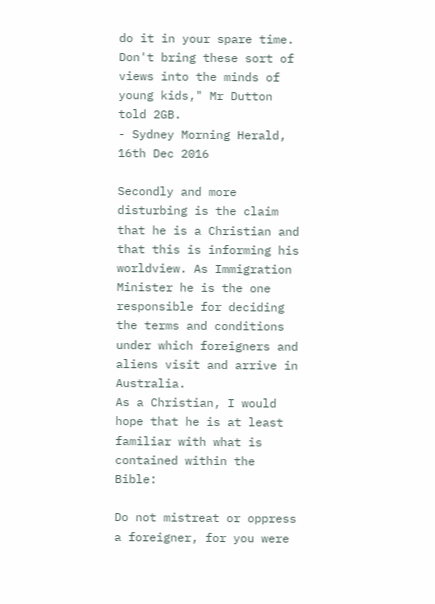do it in your spare time. Don't bring these sort of views into the minds of young kids," Mr Dutton told 2GB.
- Sydney Morning Herald, 16th Dec 2016

Secondly and more disturbing is the claim that he is a Christian and that this is informing his worldview. As Immigration Minister he is the one responsible for deciding the terms and conditions under which foreigners and aliens visit and arrive in Australia.
As a Christian, I would hope that he is at least familiar with what is contained within the Bible:

Do not mistreat or oppress a foreigner, for you were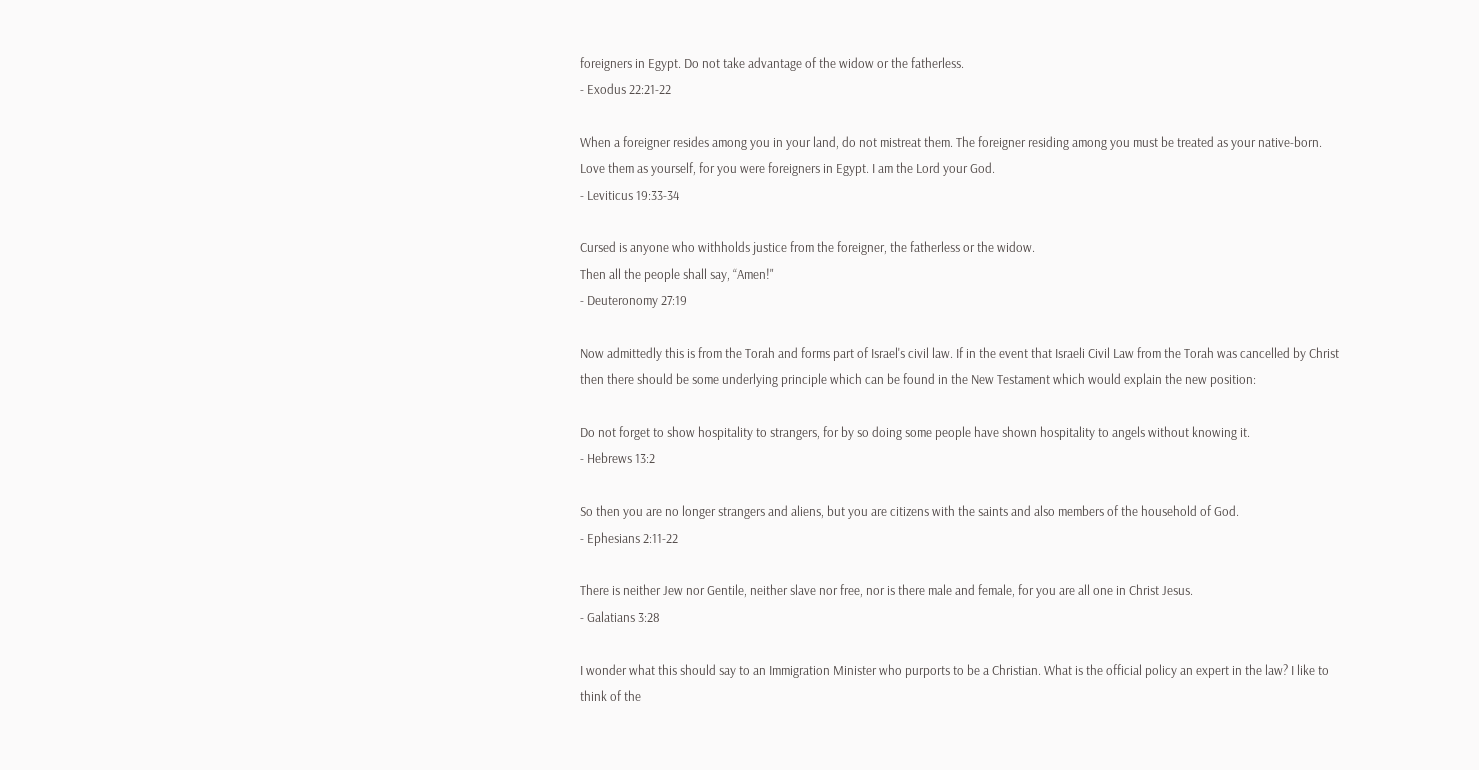foreigners in Egypt. Do not take advantage of the widow or the fatherless.
- Exodus 22:21-22

When a foreigner resides among you in your land, do not mistreat them. The foreigner residing among you must be treated as your native-born. Love them as yourself, for you were foreigners in Egypt. I am the Lord your God.
- Leviticus 19:33-34

Cursed is anyone who withholds justice from the foreigner, the fatherless or the widow.
Then all the people shall say, “Amen!"
- Deuteronomy 27:19

Now admittedly this is from the Torah and forms part of Israel's civil law. If in the event that Israeli Civil Law from the Torah was cancelled by Christ then there should be some underlying principle which can be found in the New Testament which would explain the new position:

Do not forget to show hospitality to strangers, for by so doing some people have shown hospitality to angels without knowing it.
- Hebrews 13:2

So then you are no longer strangers and aliens, but you are citizens with the saints and also members of the household of God.
- Ephesians 2:11-22

There is neither Jew nor Gentile, neither slave nor free, nor is there male and female, for you are all one in Christ Jesus.
- Galatians 3:28

I wonder what this should say to an Immigration Minister who purports to be a Christian. What is the official policy an expert in the law? I like to think of the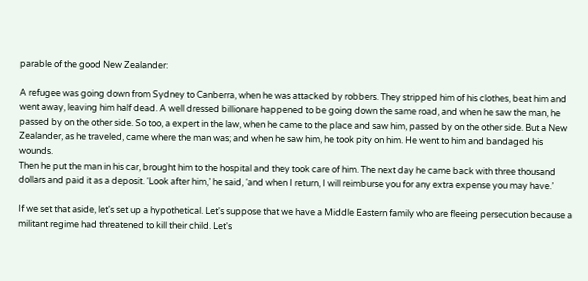parable of the good New Zealander:

A refugee was going down from Sydney to Canberra, when he was attacked by robbers. They stripped him of his clothes, beat him and went away, leaving him half dead. A well dressed billionare happened to be going down the same road, and when he saw the man, he passed by on the other side. So too, a expert in the law, when he came to the place and saw him, passed by on the other side. But a New Zealander, as he traveled, came where the man was; and when he saw him, he took pity on him. He went to him and bandaged his wounds.
Then he put the man in his car, brought him to the hospital and they took care of him. The next day he came back with three thousand dollars and paid it as a deposit. ‘Look after him,’ he said, ‘and when I return, I will reimburse you for any extra expense you may have.’

If we set that aside, let's set up a hypothetical. Let's suppose that we have a Middle Eastern family who are fleeing persecution because a militant regime had threatened to kill their child. Let's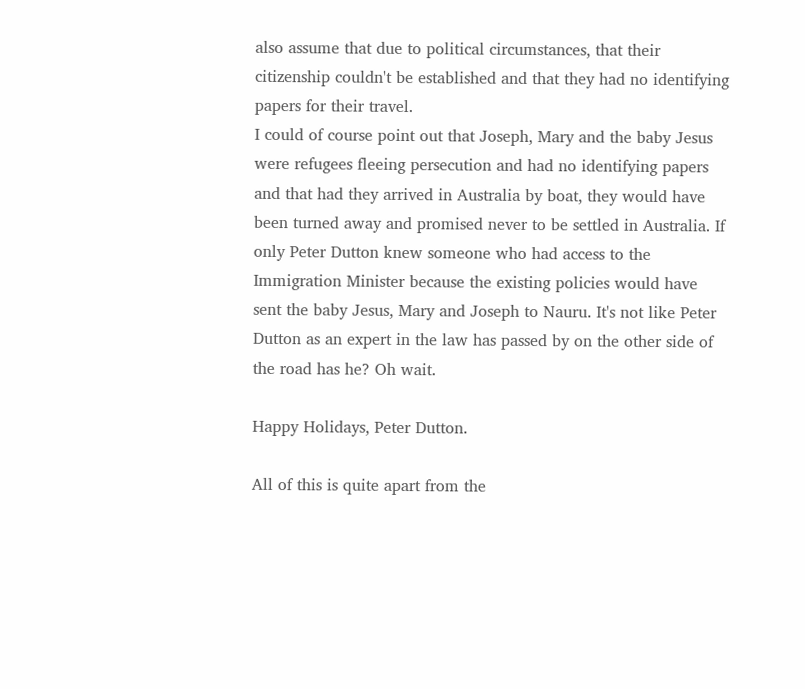also assume that due to political circumstances, that their citizenship couldn't be established and that they had no identifying papers for their travel.
I could of course point out that Joseph, Mary and the baby Jesus were refugees fleeing persecution and had no identifying papers and that had they arrived in Australia by boat, they would have been turned away and promised never to be settled in Australia. If only Peter Dutton knew someone who had access to the Immigration Minister because the existing policies would have sent the baby Jesus, Mary and Joseph to Nauru. It's not like Peter Dutton as an expert in the law has passed by on the other side of the road has he? Oh wait.

Happy Holidays, Peter Dutton.

All of this is quite apart from the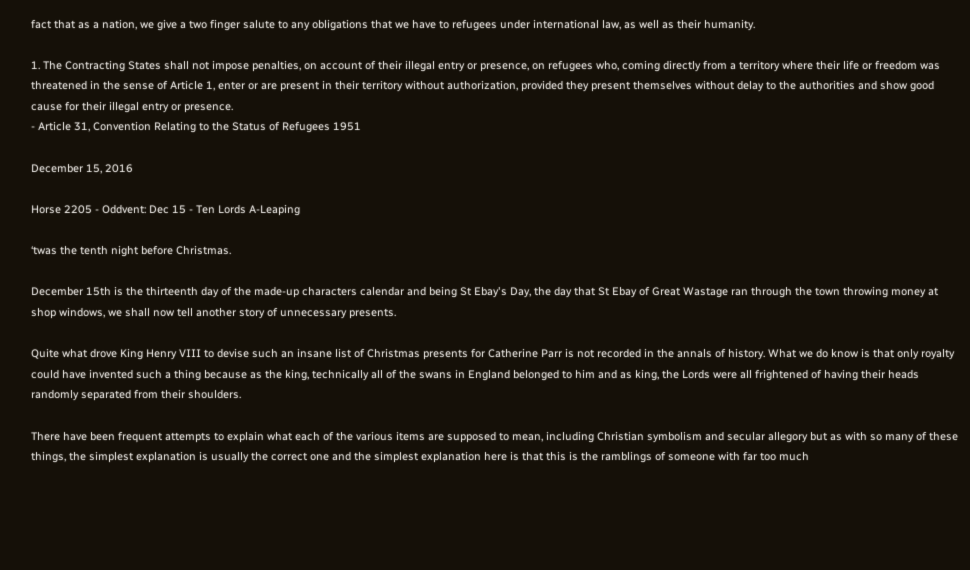fact that as a nation, we give a two finger salute to any obligations that we have to refugees under international law, as well as their humanity.

1. The Contracting States shall not impose penalties, on account of their illegal entry or presence, on refugees who, coming directly from a territory where their life or freedom was threatened in the sense of Article 1, enter or are present in their territory without authorization, provided they present themselves without delay to the authorities and show good cause for their illegal entry or presence.
- Article 31, Convention Relating to the Status of Refugees 1951

December 15, 2016

Horse 2205 - Oddvent: Dec 15 - Ten Lords A-Leaping

‘twas the tenth night before Christmas.

December 15th is the thirteenth day of the made-up characters calendar and being St Ebay's Day, the day that St Ebay of Great Wastage ran through the town throwing money at shop windows, we shall now tell another story of unnecessary presents.

Quite what drove King Henry VIII to devise such an insane list of Christmas presents for Catherine Parr is not recorded in the annals of history. What we do know is that only royalty could have invented such a thing because as the king, technically all of the swans in England belonged to him and as king, the Lords were all frightened of having their heads randomly separated from their shoulders.

There have been frequent attempts to explain what each of the various items are supposed to mean, including Christian symbolism and secular allegory but as with so many of these things, the simplest explanation is usually the correct one and the simplest explanation here is that this is the ramblings of someone with far too much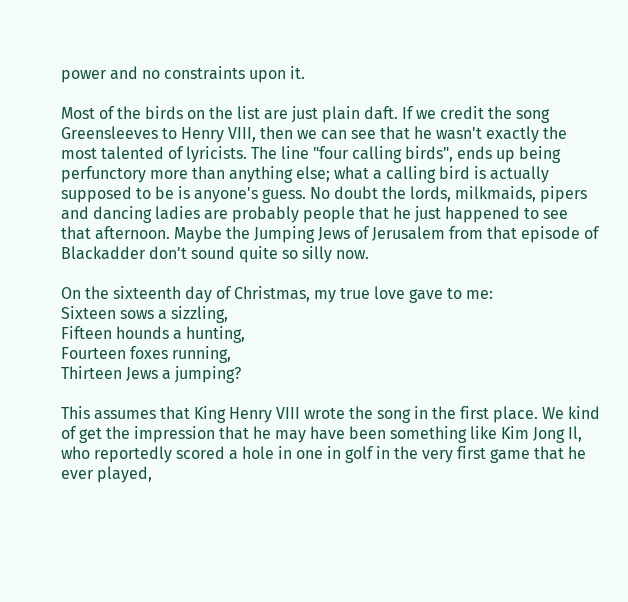power and no constraints upon it.

Most of the birds on the list are just plain daft. If we credit the song Greensleeves to Henry VIII, then we can see that he wasn't exactly the most talented of lyricists. The line "four calling birds", ends up being perfunctory more than anything else; what a calling bird is actually supposed to be is anyone's guess. No doubt the lords, milkmaids, pipers and dancing ladies are probably people that he just happened to see that afternoon. Maybe the Jumping Jews of Jerusalem from that episode of Blackadder don't sound quite so silly now.

On the sixteenth day of Christmas, my true love gave to me:
Sixteen sows a sizzling,
Fifteen hounds a hunting,
Fourteen foxes running,
Thirteen Jews a jumping?

This assumes that King Henry VIII wrote the song in the first place. We kind of get the impression that he may have been something like Kim Jong Il, who reportedly scored a hole in one in golf in the very first game that he ever played,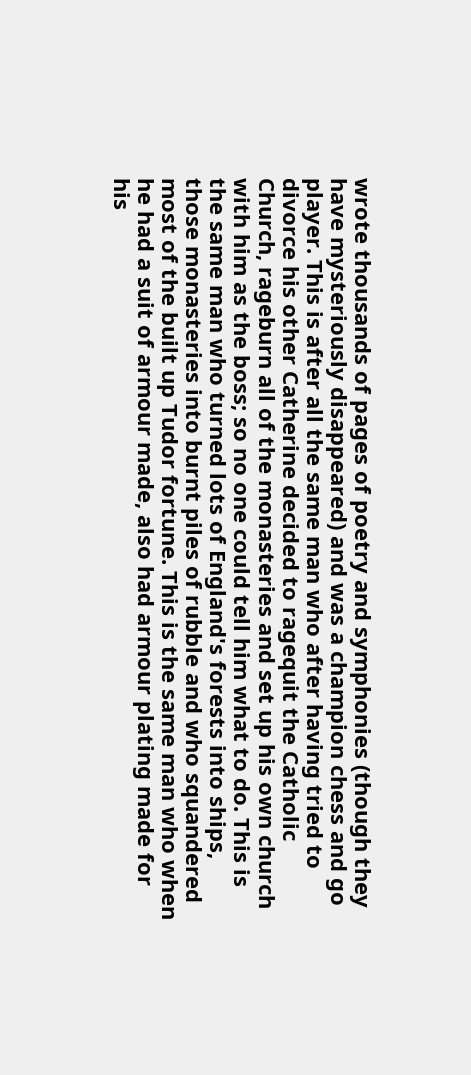wrote thousands of pages of poetry and symphonies (though they have mysteriously disappeared) and was a champion chess and go player. This is after all the same man who after having tried to divorce his other Catherine decided to ragequit the Catholic Church, rageburn all of the monasteries and set up his own church with him as the boss; so no one could tell him what to do. This is the same man who turned lots of England's forests into ships, those monasteries into burnt piles of rubble and who squandered most of the built up Tudor fortune. This is the same man who when he had a suit of armour made, also had armour plating made for his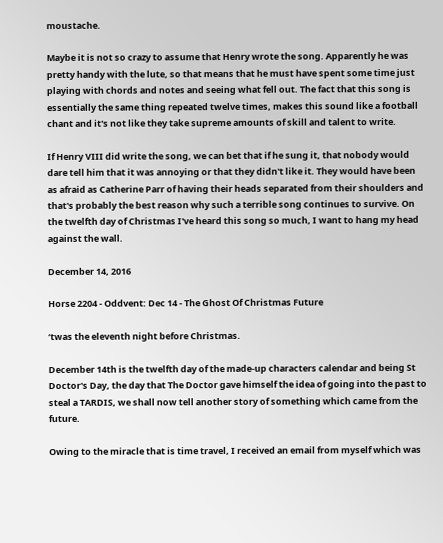moustache.

Maybe it is not so crazy to assume that Henry wrote the song. Apparently he was pretty handy with the lute, so that means that he must have spent some time just playing with chords and notes and seeing what fell out. The fact that this song is essentially the same thing repeated twelve times, makes this sound like a football chant and it's not like they take supreme amounts of skill and talent to write.

If Henry VIII did write the song, we can bet that if he sung it, that nobody would dare tell him that it was annoying or that they didn't like it. They would have been as afraid as Catherine Parr of having their heads separated from their shoulders and that's probably the best reason why such a terrible song continues to survive. On the twelfth day of Christmas I've heard this song so much, I want to hang my head against the wall.

December 14, 2016

Horse 2204 - Oddvent: Dec 14 - The Ghost Of Christmas Future

‘twas the eleventh night before Christmas.

December 14th is the twelfth day of the made-up characters calendar and being St Doctor's Day, the day that The Doctor gave himself the idea of going into the past to steal a TARDIS, we shall now tell another story of something which came from the future.

Owing to the miracle that is time travel, I received an email from myself which was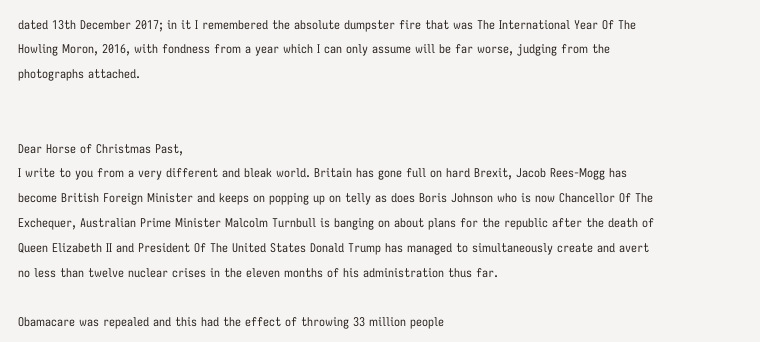dated 13th December 2017; in it I remembered the absolute dumpster fire that was The International Year Of The Howling Moron, 2016, with fondness from a year which I can only assume will be far worse, judging from the photographs attached.


Dear Horse of Christmas Past,
I write to you from a very different and bleak world. Britain has gone full on hard Brexit, Jacob Rees-Mogg has become British Foreign Minister and keeps on popping up on telly as does Boris Johnson who is now Chancellor Of The Exchequer, Australian Prime Minister Malcolm Turnbull is banging on about plans for the republic after the death of Queen Elizabeth II and President Of The United States Donald Trump has managed to simultaneously create and avert no less than twelve nuclear crises in the eleven months of his administration thus far.

Obamacare was repealed and this had the effect of throwing 33 million people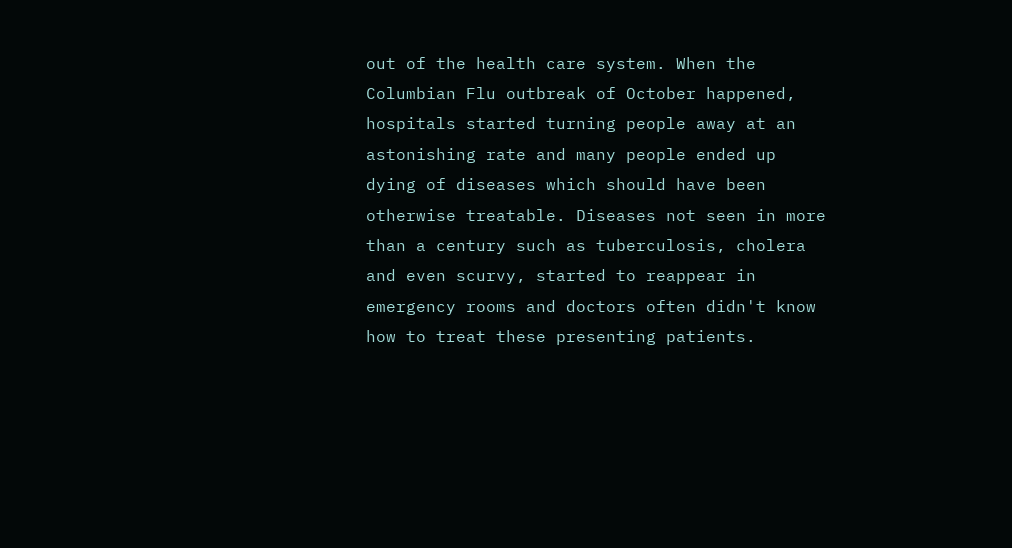out of the health care system. When the Columbian Flu outbreak of October happened, hospitals started turning people away at an astonishing rate and many people ended up dying of diseases which should have been otherwise treatable. Diseases not seen in more than a century such as tuberculosis, cholera and even scurvy, started to reappear in emergency rooms and doctors often didn't know how to treat these presenting patients.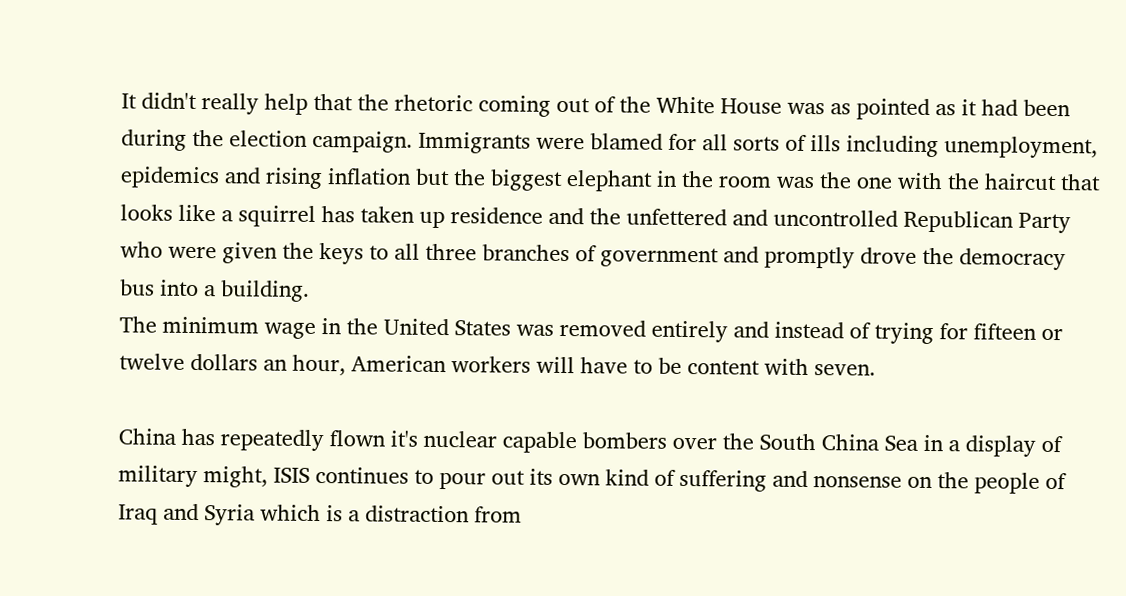It didn't really help that the rhetoric coming out of the White House was as pointed as it had been during the election campaign. Immigrants were blamed for all sorts of ills including unemployment, epidemics and rising inflation but the biggest elephant in the room was the one with the haircut that looks like a squirrel has taken up residence and the unfettered and uncontrolled Republican Party who were given the keys to all three branches of government and promptly drove the democracy bus into a building.
The minimum wage in the United States was removed entirely and instead of trying for fifteen or twelve dollars an hour, American workers will have to be content with seven.

China has repeatedly flown it's nuclear capable bombers over the South China Sea in a display of military might, ISIS continues to pour out its own kind of suffering and nonsense on the people of Iraq and Syria which is a distraction from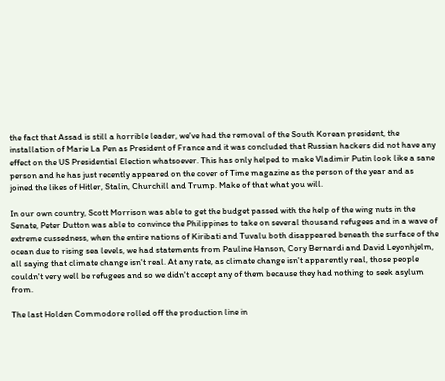the fact that Assad is still a horrible leader, we've had the removal of the South Korean president, the installation of Marie La Pen as President of France and it was concluded that Russian hackers did not have any effect on the US Presidential Election whatsoever. This has only helped to make Vladimir Putin look like a sane person and he has just recently appeared on the cover of Time magazine as the person of the year and as joined the likes of Hitler, Stalin, Churchill and Trump. Make of that what you will.

In our own country, Scott Morrison was able to get the budget passed with the help of the wing nuts in the Senate, Peter Dutton was able to convince the Philippines to take on several thousand refugees and in a wave of extreme cussedness, when the entire nations of Kiribati and Tuvalu both disappeared beneath the surface of the ocean due to rising sea levels, we had statements from Pauline Hanson, Cory Bernardi and David Leyonhjelm, all saying that climate change isn't real. At any rate, as climate change isn't apparently real, those people couldn't very well be refugees and so we didn't accept any of them because they had nothing to seek asylum from.

The last Holden Commodore rolled off the production line in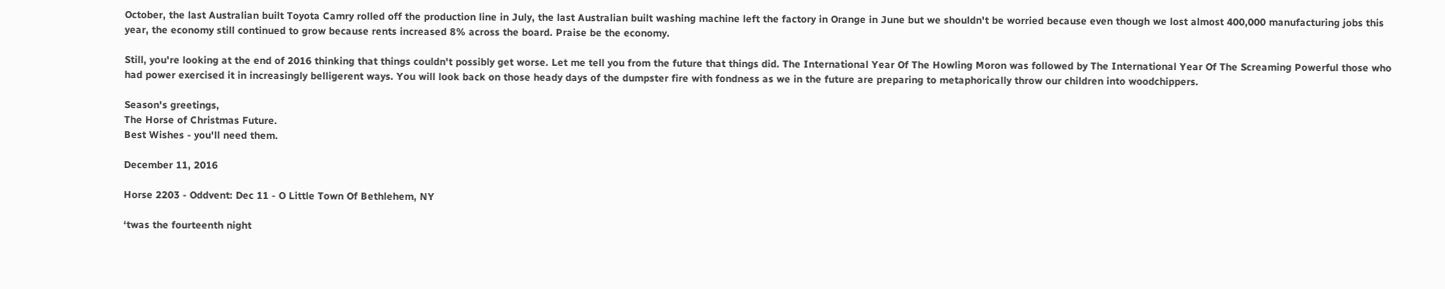October, the last Australian built Toyota Camry rolled off the production line in July, the last Australian built washing machine left the factory in Orange in June but we shouldn't be worried because even though we lost almost 400,000 manufacturing jobs this year, the economy still continued to grow because rents increased 8% across the board. Praise be the economy.

Still, you're looking at the end of 2016 thinking that things couldn't possibly get worse. Let me tell you from the future that things did. The International Year Of The Howling Moron was followed by The International Year Of The Screaming Powerful those who had power exercised it in increasingly belligerent ways. You will look back on those heady days of the dumpster fire with fondness as we in the future are preparing to metaphorically throw our children into woodchippers.

Season's greetings,
The Horse of Christmas Future.
Best Wishes - you'll need them.

December 11, 2016

Horse 2203 - Oddvent: Dec 11 - O Little Town Of Bethlehem, NY

‘twas the fourteenth night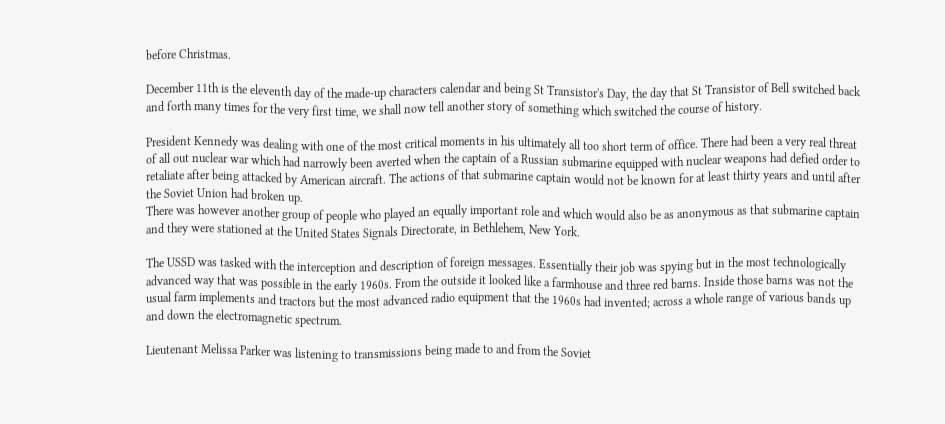before Christmas.

December 11th is the eleventh day of the made-up characters calendar and being St Transistor's Day, the day that St Transistor of Bell switched back and forth many times for the very first time, we shall now tell another story of something which switched the course of history.

President Kennedy was dealing with one of the most critical moments in his ultimately all too short term of office. There had been a very real threat of all out nuclear war which had narrowly been averted when the captain of a Russian submarine equipped with nuclear weapons had defied order to retaliate after being attacked by American aircraft. The actions of that submarine captain would not be known for at least thirty years and until after the Soviet Union had broken up.
There was however another group of people who played an equally important role and which would also be as anonymous as that submarine captain and they were stationed at the United States Signals Directorate, in Bethlehem, New York.

The USSD was tasked with the interception and description of foreign messages. Essentially their job was spying but in the most technologically advanced way that was possible in the early 1960s. From the outside it looked like a farmhouse and three red barns. Inside those barns was not the usual farm implements and tractors but the most advanced radio equipment that the 1960s had invented; across a whole range of various bands up and down the electromagnetic spectrum.

Lieutenant Melissa Parker was listening to transmissions being made to and from the Soviet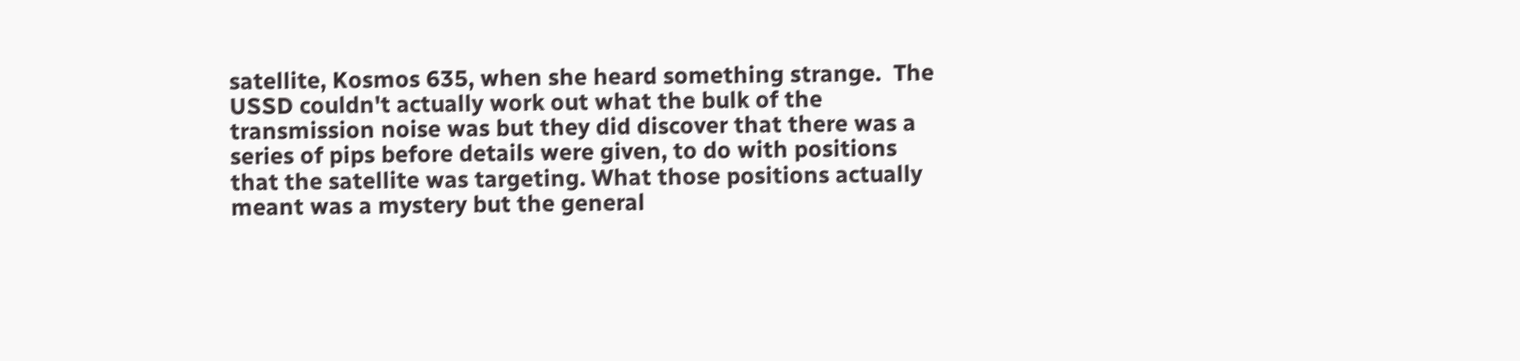satellite, Kosmos 635, when she heard something strange.  The USSD couldn't actually work out what the bulk of the transmission noise was but they did discover that there was a series of pips before details were given, to do with positions that the satellite was targeting. What those positions actually meant was a mystery but the general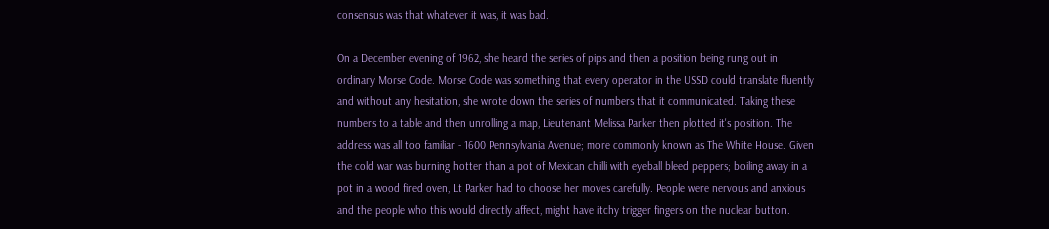consensus was that whatever it was, it was bad.

On a December evening of 1962, she heard the series of pips and then a position being rung out in ordinary Morse Code. Morse Code was something that every operator in the USSD could translate fluently and without any hesitation, she wrote down the series of numbers that it communicated. Taking these numbers to a table and then unrolling a map, Lieutenant Melissa Parker then plotted it's position. The address was all too familiar - 1600 Pennsylvania Avenue; more commonly known as The White House. Given the cold war was burning hotter than a pot of Mexican chilli with eyeball bleed peppers; boiling away in a pot in a wood fired oven, Lt Parker had to choose her moves carefully. People were nervous and anxious and the people who this would directly affect, might have itchy trigger fingers on the nuclear button.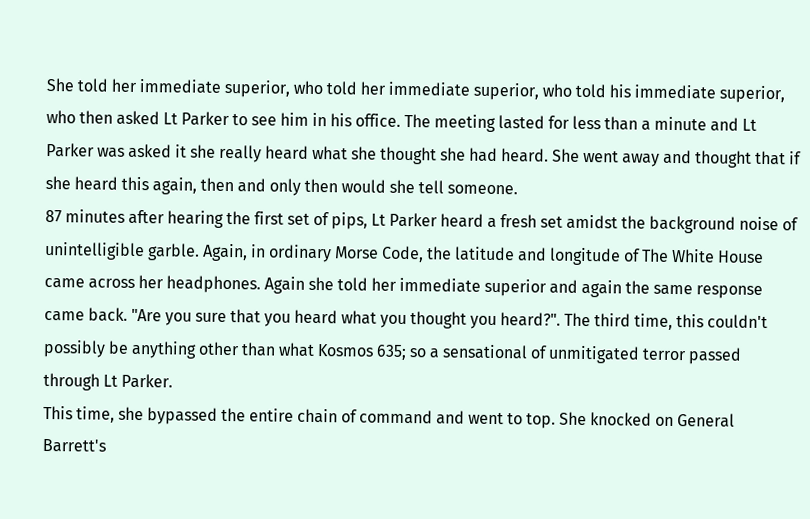She told her immediate superior, who told her immediate superior, who told his immediate superior, who then asked Lt Parker to see him in his office. The meeting lasted for less than a minute and Lt Parker was asked it she really heard what she thought she had heard. She went away and thought that if she heard this again, then and only then would she tell someone.
87 minutes after hearing the first set of pips, Lt Parker heard a fresh set amidst the background noise of unintelligible garble. Again, in ordinary Morse Code, the latitude and longitude of The White House came across her headphones. Again she told her immediate superior and again the same response came back. "Are you sure that you heard what you thought you heard?". The third time, this couldn't possibly be anything other than what Kosmos 635; so a sensational of unmitigated terror passed through Lt Parker.
This time, she bypassed the entire chain of command and went to top. She knocked on General Barrett's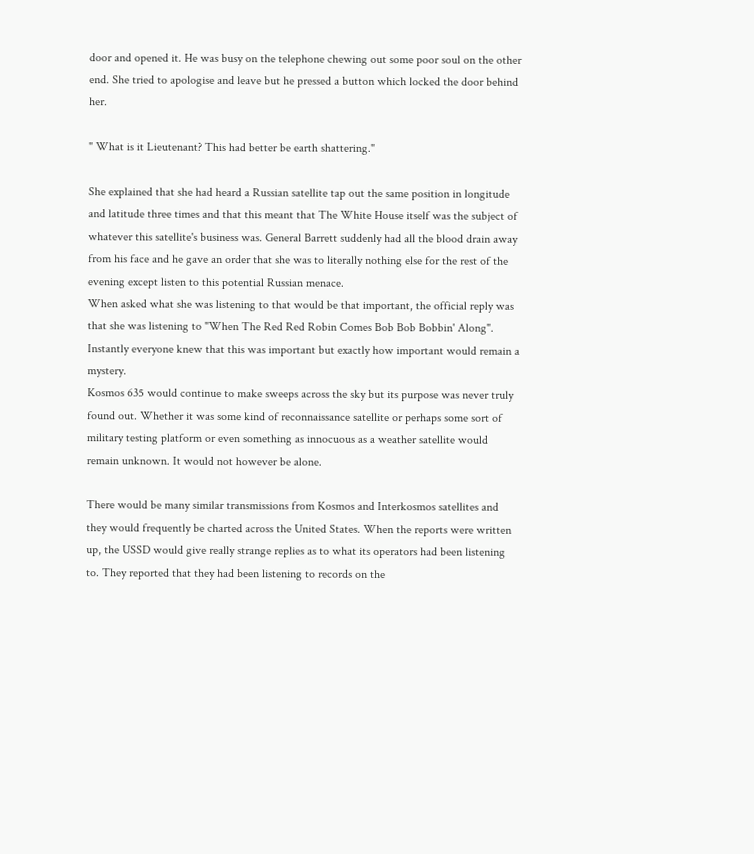door and opened it. He was busy on the telephone chewing out some poor soul on the other end. She tried to apologise and leave but he pressed a button which locked the door behind her.

" What is it Lieutenant? This had better be earth shattering."

She explained that she had heard a Russian satellite tap out the same position in longitude and latitude three times and that this meant that The White House itself was the subject of whatever this satellite's business was. General Barrett suddenly had all the blood drain away from his face and he gave an order that she was to literally nothing else for the rest of the evening except listen to this potential Russian menace.
When asked what she was listening to that would be that important, the official reply was that she was listening to "When The Red Red Robin Comes Bob Bob Bobbin' Along". Instantly everyone knew that this was important but exactly how important would remain a mystery.
Kosmos 635 would continue to make sweeps across the sky but its purpose was never truly found out. Whether it was some kind of reconnaissance satellite or perhaps some sort of military testing platform or even something as innocuous as a weather satellite would remain unknown. It would not however be alone.

There would be many similar transmissions from Kosmos and Interkosmos satellites and they would frequently be charted across the United States. When the reports were written up, the USSD would give really strange replies as to what its operators had been listening to. They reported that they had been listening to records on the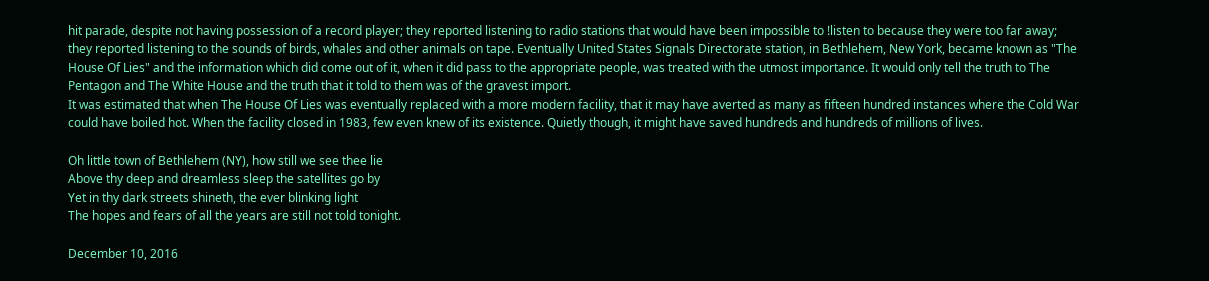hit parade, despite not having possession of a record player; they reported listening to radio stations that would have been impossible to !listen to because they were too far away; they reported listening to the sounds of birds, whales and other animals on tape. Eventually United States Signals Directorate station, in Bethlehem, New York, became known as "The House Of Lies" and the information which did come out of it, when it did pass to the appropriate people, was treated with the utmost importance. It would only tell the truth to The Pentagon and The White House and the truth that it told to them was of the gravest import.
It was estimated that when The House Of Lies was eventually replaced with a more modern facility, that it may have averted as many as fifteen hundred instances where the Cold War could have boiled hot. When the facility closed in 1983, few even knew of its existence. Quietly though, it might have saved hundreds and hundreds of millions of lives.

Oh little town of Bethlehem (NY), how still we see thee lie
Above thy deep and dreamless sleep the satellites go by
Yet in thy dark streets shineth, the ever blinking light
The hopes and fears of all the years are still not told tonight.

December 10, 2016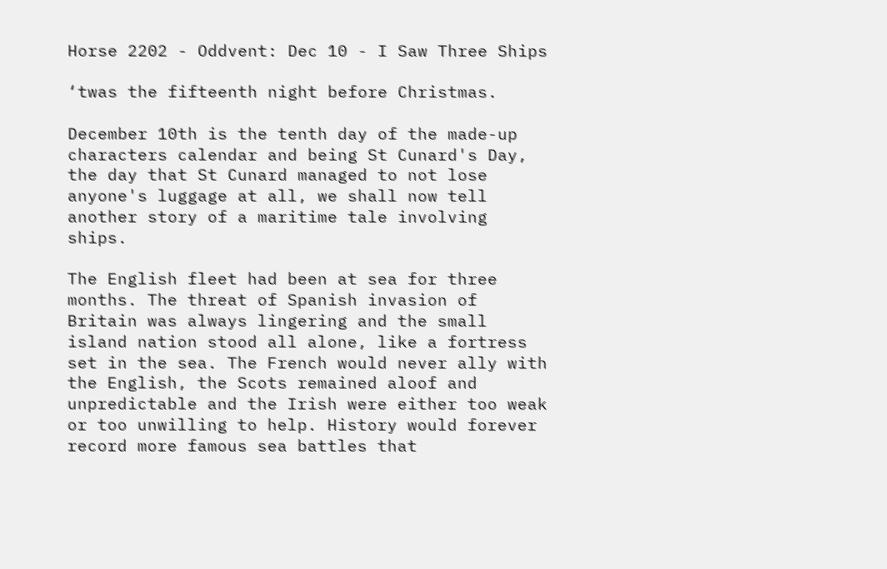Horse 2202 - Oddvent: Dec 10 - I Saw Three Ships

‘twas the fifteenth night before Christmas.

December 10th is the tenth day of the made-up characters calendar and being St Cunard's Day, the day that St Cunard managed to not lose anyone's luggage at all, we shall now tell another story of a maritime tale involving ships.

The English fleet had been at sea for three months. The threat of Spanish invasion of Britain was always lingering and the small island nation stood all alone, like a fortress set in the sea. The French would never ally with the English, the Scots remained aloof and unpredictable and the Irish were either too weak or too unwilling to help. History would forever record more famous sea battles that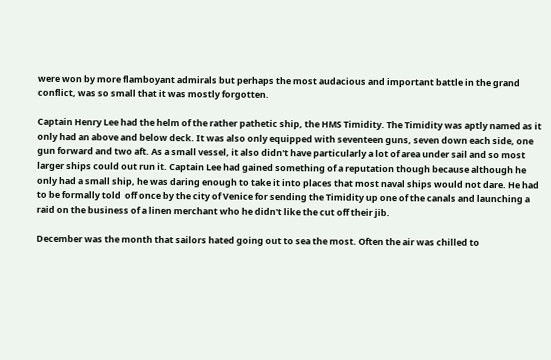were won by more flamboyant admirals but perhaps the most audacious and important battle in the grand conflict, was so small that it was mostly forgotten.

Captain Henry Lee had the helm of the rather pathetic ship, the HMS Timidity. The Timidity was aptly named as it only had an above and below deck. It was also only equipped with seventeen guns, seven down each side, one gun forward and two aft. As a small vessel, it also didn't have particularly a lot of area under sail and so most larger ships could out run it. Captain Lee had gained something of a reputation though because although he only had a small ship, he was daring enough to take it into places that most naval ships would not dare. He had to be formally told  off once by the city of Venice for sending the Timidity up one of the canals and launching a raid on the business of a linen merchant who he didn't like the cut off their jib.

December was the month that sailors hated going out to sea the most. Often the air was chilled to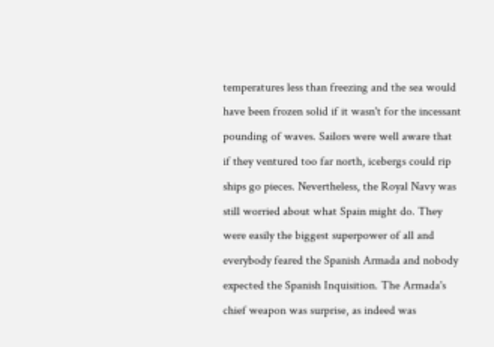temperatures less than freezing and the sea would have been frozen solid if it wasn't for the incessant pounding of waves. Sailors were well aware that if they ventured too far north, icebergs could rip ships go pieces. Nevertheless, the Royal Navy was still worried about what Spain might do. They were easily the biggest superpower of all and everybody feared the Spanish Armada and nobody expected the Spanish Inquisition. The Armada's chief weapon was surprise, as indeed was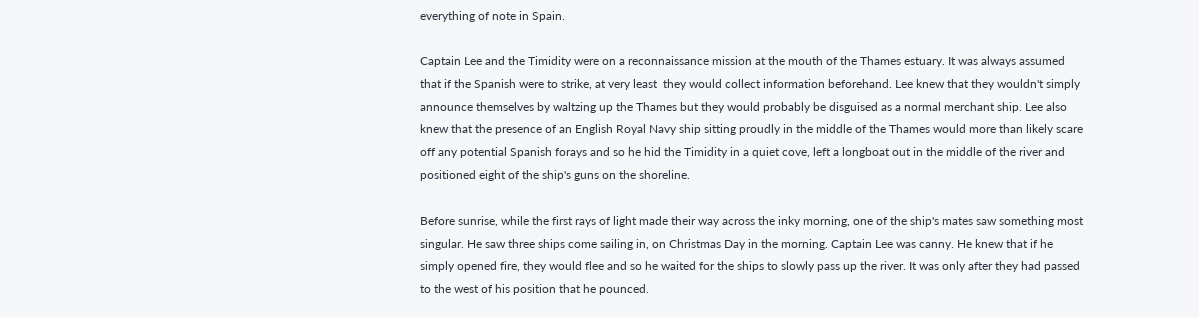everything of note in Spain.

Captain Lee and the Timidity were on a reconnaissance mission at the mouth of the Thames estuary. It was always assumed that if the Spanish were to strike, at very least  they would collect information beforehand. Lee knew that they wouldn't simply announce themselves by waltzing up the Thames but they would probably be disguised as a normal merchant ship. Lee also knew that the presence of an English Royal Navy ship sitting proudly in the middle of the Thames would more than likely scare off any potential Spanish forays and so he hid the Timidity in a quiet cove, left a longboat out in the middle of the river and positioned eight of the ship's guns on the shoreline.

Before sunrise, while the first rays of light made their way across the inky morning, one of the ship's mates saw something most singular. He saw three ships come sailing in, on Christmas Day in the morning. Captain Lee was canny. He knew that if he simply opened fire, they would flee and so he waited for the ships to slowly pass up the river. It was only after they had passed to the west of his position that he pounced.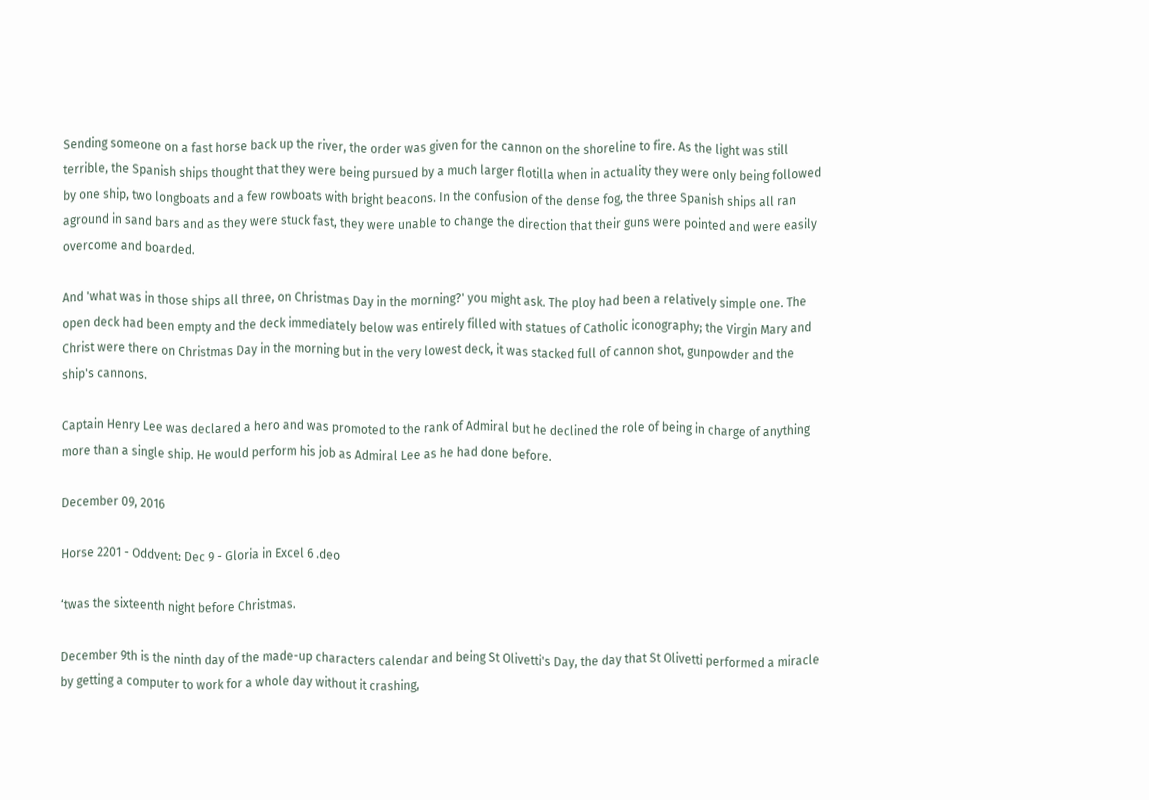Sending someone on a fast horse back up the river, the order was given for the cannon on the shoreline to fire. As the light was still terrible, the Spanish ships thought that they were being pursued by a much larger flotilla when in actuality they were only being followed by one ship, two longboats and a few rowboats with bright beacons. In the confusion of the dense fog, the three Spanish ships all ran aground in sand bars and as they were stuck fast, they were unable to change the direction that their guns were pointed and were easily overcome and boarded.

And 'what was in those ships all three, on Christmas Day in the morning?' you might ask. The ploy had been a relatively simple one. The open deck had been empty and the deck immediately below was entirely filled with statues of Catholic iconography; the Virgin Mary and Christ were there on Christmas Day in the morning but in the very lowest deck, it was stacked full of cannon shot, gunpowder and the ship's cannons.

Captain Henry Lee was declared a hero and was promoted to the rank of Admiral but he declined the role of being in charge of anything more than a single ship. He would perform his job as Admiral Lee as he had done before.

December 09, 2016

Horse 2201 - Oddvent: Dec 9 - Gloria in Excel 6 .deo

‘twas the sixteenth night before Christmas.

December 9th is the ninth day of the made-up characters calendar and being St Olivetti's Day, the day that St Olivetti performed a miracle by getting a computer to work for a whole day without it crashing,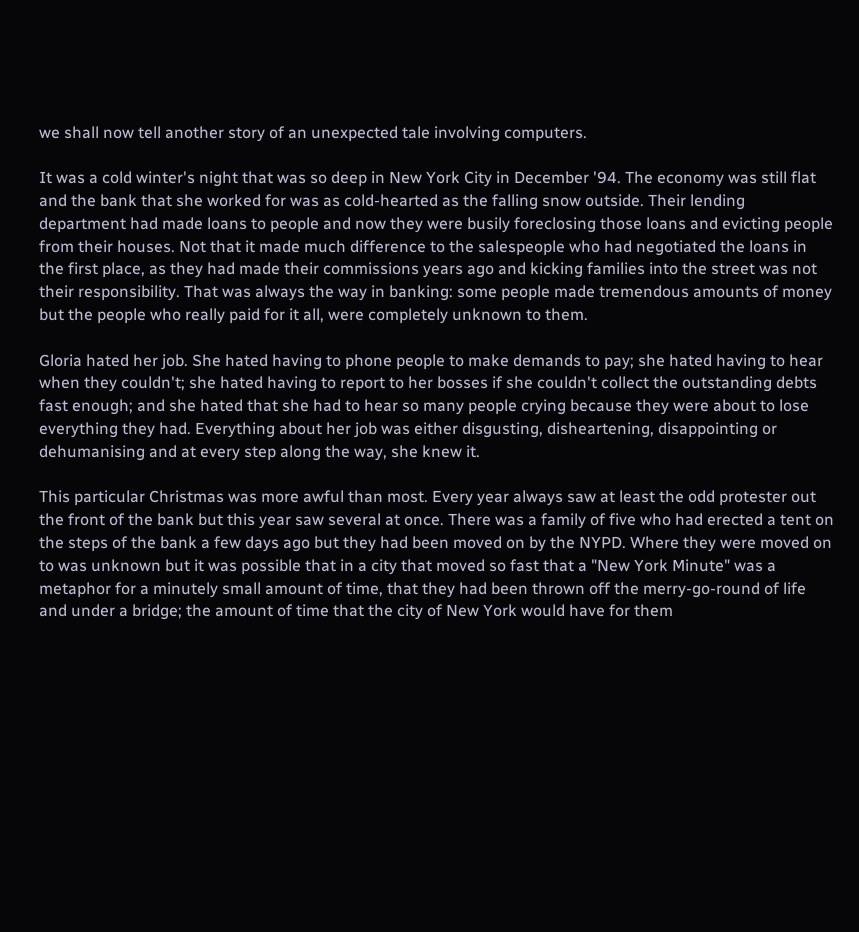we shall now tell another story of an unexpected tale involving computers.

It was a cold winter's night that was so deep in New York City in December '94. The economy was still flat and the bank that she worked for was as cold-hearted as the falling snow outside. Their lending department had made loans to people and now they were busily foreclosing those loans and evicting people from their houses. Not that it made much difference to the salespeople who had negotiated the loans in the first place, as they had made their commissions years ago and kicking families into the street was not their responsibility. That was always the way in banking: some people made tremendous amounts of money but the people who really paid for it all, were completely unknown to them.

Gloria hated her job. She hated having to phone people to make demands to pay; she hated having to hear when they couldn't; she hated having to report to her bosses if she couldn't collect the outstanding debts fast enough; and she hated that she had to hear so many people crying because they were about to lose everything they had. Everything about her job was either disgusting, disheartening, disappointing or dehumanising and at every step along the way, she knew it.

This particular Christmas was more awful than most. Every year always saw at least the odd protester out the front of the bank but this year saw several at once. There was a family of five who had erected a tent on the steps of the bank a few days ago but they had been moved on by the NYPD. Where they were moved on to was unknown but it was possible that in a city that moved so fast that a "New York Minute" was a metaphor for a minutely small amount of time, that they had been thrown off the merry-go-round of life and under a bridge; the amount of time that the city of New York would have for them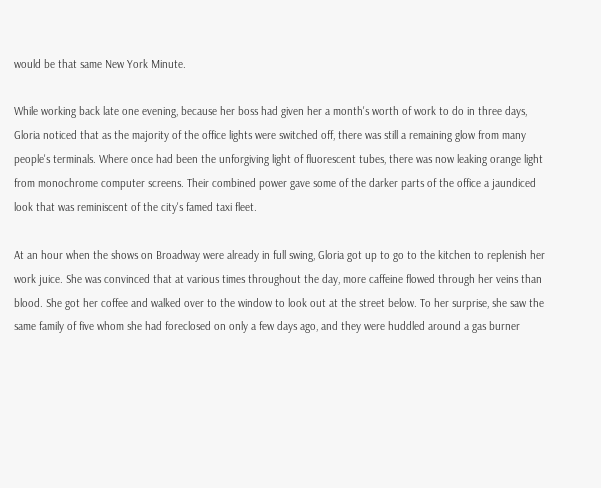would be that same New York Minute.

While working back late one evening, because her boss had given her a month's worth of work to do in three days, Gloria noticed that as the majority of the office lights were switched off, there was still a remaining glow from many people's terminals. Where once had been the unforgiving light of fluorescent tubes, there was now leaking orange light from monochrome computer screens. Their combined power gave some of the darker parts of the office a jaundiced look that was reminiscent of the city's famed taxi fleet.

At an hour when the shows on Broadway were already in full swing, Gloria got up to go to the kitchen to replenish her work juice. She was convinced that at various times throughout the day, more caffeine flowed through her veins than blood. She got her coffee and walked over to the window to look out at the street below. To her surprise, she saw the same family of five whom she had foreclosed on only a few days ago, and they were huddled around a gas burner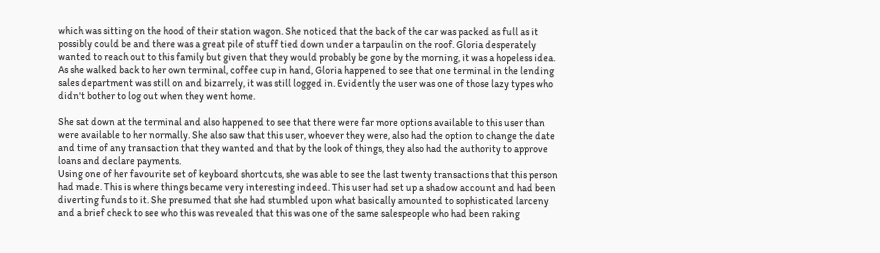which was sitting on the hood of their station wagon. She noticed that the back of the car was packed as full as it possibly could be and there was a great pile of stuff tied down under a tarpaulin on the roof. Gloria desperately wanted to reach out to this family but given that they would probably be gone by the morning, it was a hopeless idea.
As she walked back to her own terminal, coffee cup in hand, Gloria happened to see that one terminal in the lending sales department was still on and bizarrely, it was still logged in. Evidently the user was one of those lazy types who didn't bother to log out when they went home.

She sat down at the terminal and also happened to see that there were far more options available to this user than were available to her normally. She also saw that this user, whoever they were, also had the option to change the date and time of any transaction that they wanted and that by the look of things, they also had the authority to approve loans and declare payments.
Using one of her favourite set of keyboard shortcuts, she was able to see the last twenty transactions that this person had made. This is where things became very interesting indeed. This user had set up a shadow account and had been diverting funds to it. She presumed that she had stumbled upon what basically amounted to sophisticated larceny and a brief check to see who this was revealed that this was one of the same salespeople who had been raking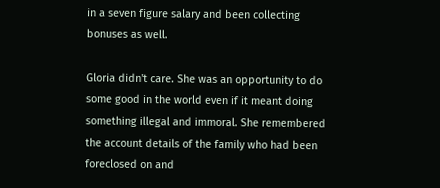in a seven figure salary and been collecting bonuses as well.

Gloria didn't care. She was an opportunity to do some good in the world even if it meant doing something illegal and immoral. She remembered the account details of the family who had been foreclosed on and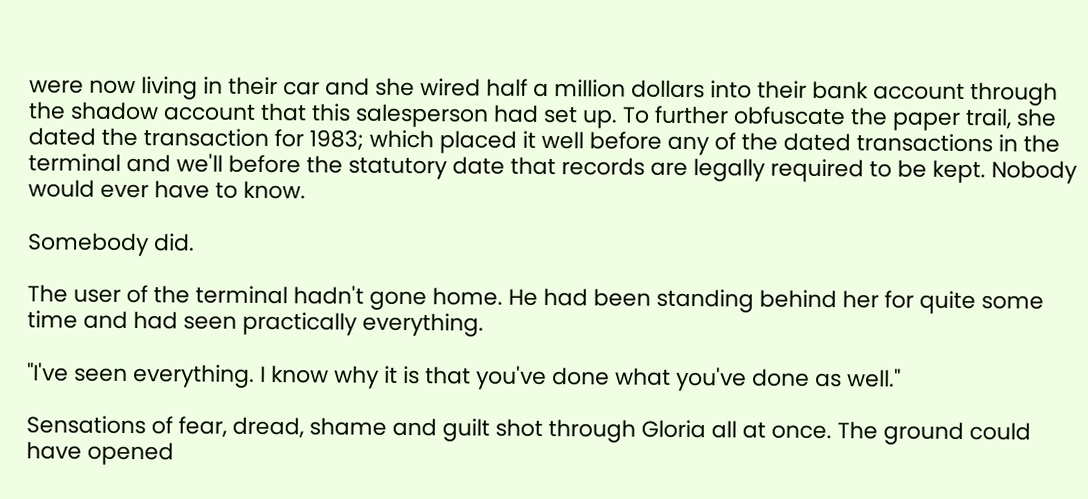were now living in their car and she wired half a million dollars into their bank account through the shadow account that this salesperson had set up. To further obfuscate the paper trail, she dated the transaction for 1983; which placed it well before any of the dated transactions in the terminal and we'll before the statutory date that records are legally required to be kept. Nobody would ever have to know.

Somebody did.

The user of the terminal hadn't gone home. He had been standing behind her for quite some time and had seen practically everything.

"I've seen everything. I know why it is that you've done what you've done as well."

Sensations of fear, dread, shame and guilt shot through Gloria all at once. The ground could have opened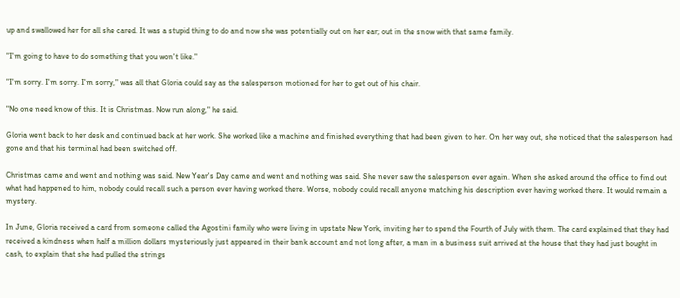up and swallowed her for all she cared. It was a stupid thing to do and now she was potentially out on her ear; out in the snow with that same family.

"I'm going to have to do something that you won't like."

"I'm sorry. I'm sorry. I'm sorry," was all that Gloria could say as the salesperson motioned for her to get out of his chair.

"No one need know of this. It is Christmas. Now run along," he said.

Gloria went back to her desk and continued back at her work. She worked like a machine and finished everything that had been given to her. On her way out, she noticed that the salesperson had gone and that his terminal had been switched off.

Christmas came and went and nothing was said. New Year's Day came and went and nothing was said. She never saw the salesperson ever again. When she asked around the office to find out what had happened to him, nobody could recall such a person ever having worked there. Worse, nobody could recall anyone matching his description ever having worked there. It would remain a mystery.

In June, Gloria received a card from someone called the Agostini family who were living in upstate New York, inviting her to spend the Fourth of July with them. The card explained that they had received a kindness when half a million dollars mysteriously just appeared in their bank account and not long after, a man in a business suit arrived at the house that they had just bought in cash, to explain that she had pulled the strings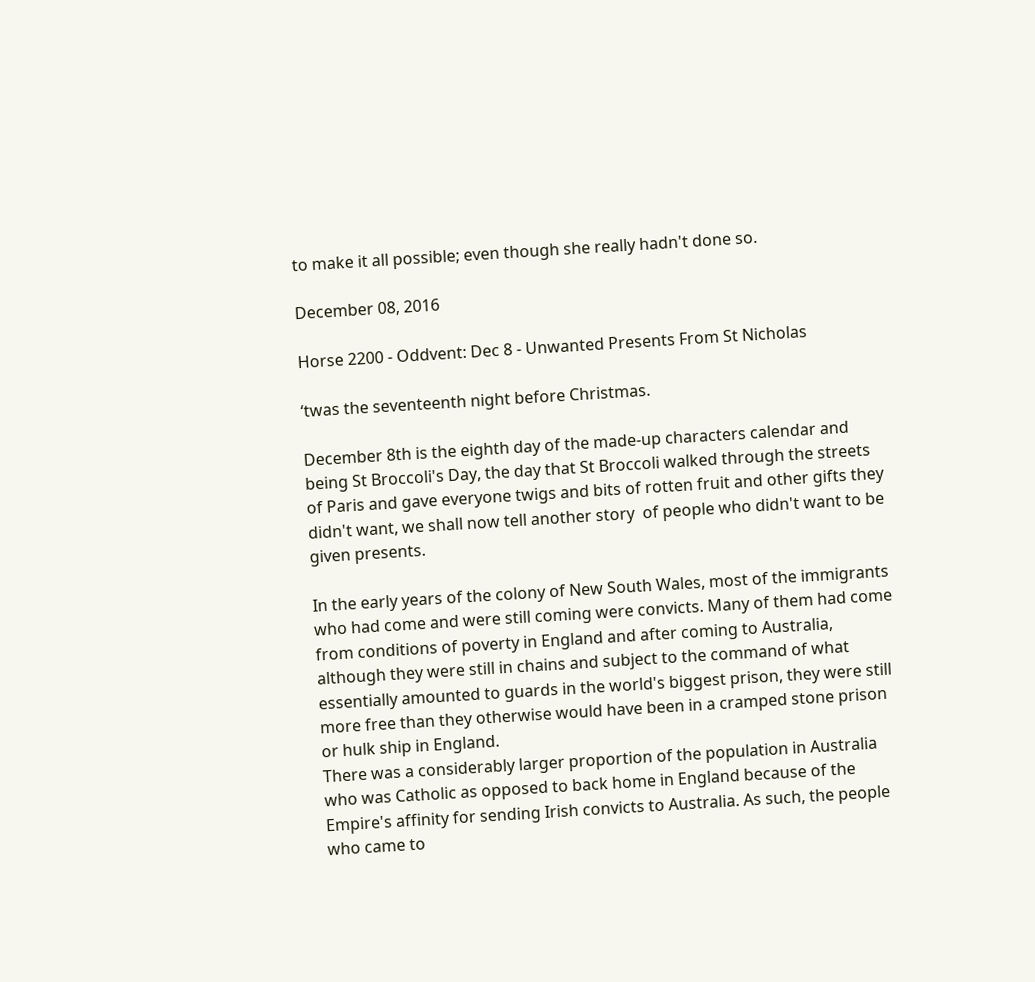to make it all possible; even though she really hadn't done so.

December 08, 2016

Horse 2200 - Oddvent: Dec 8 - Unwanted Presents From St Nicholas

‘twas the seventeenth night before Christmas.

December 8th is the eighth day of the made-up characters calendar and being St Broccoli's Day, the day that St Broccoli walked through the streets of Paris and gave everyone twigs and bits of rotten fruit and other gifts they didn't want, we shall now tell another story  of people who didn't want to be given presents.

In the early years of the colony of New South Wales, most of the immigrants who had come and were still coming were convicts. Many of them had come from conditions of poverty in England and after coming to Australia, although they were still in chains and subject to the command of what essentially amounted to guards in the world's biggest prison, they were still more free than they otherwise would have been in a cramped stone prison or hulk ship in England.
There was a considerably larger proportion of the population in Australia who was Catholic as opposed to back home in England because of the Empire's affinity for sending Irish convicts to Australia. As such, the people who came to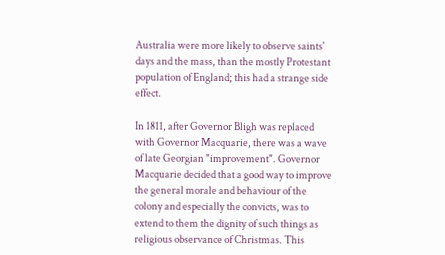Australia were more likely to observe saints' days and the mass, than the mostly Protestant population of England; this had a strange side effect.

In 1811, after Governor Bligh was replaced with Governor Macquarie, there was a wave of late Georgian "improvement". Governor Macquarie decided that a good way to improve the general morale and behaviour of the colony and especially the convicts, was to extend to them the dignity of such things as religious observance of Christmas. This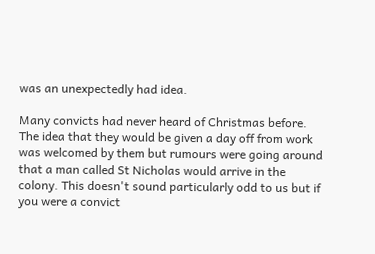was an unexpectedly had idea.

Many convicts had never heard of Christmas before. The idea that they would be given a day off from work was welcomed by them but rumours were going around that a man called St Nicholas would arrive in the colony. This doesn't sound particularly odd to us but if you were a convict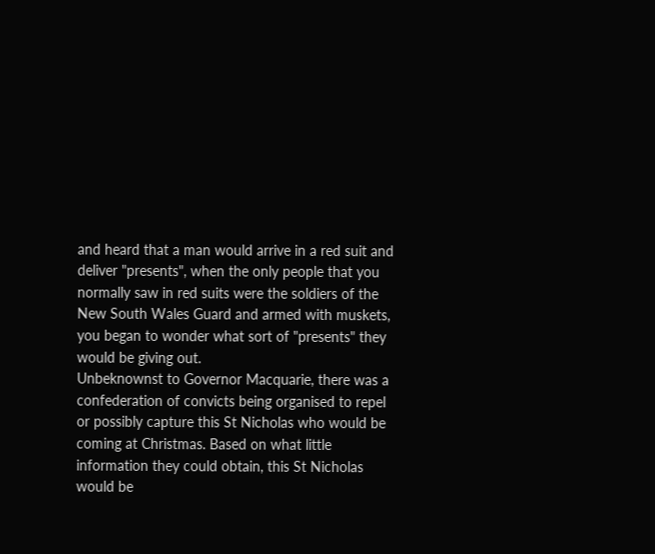and heard that a man would arrive in a red suit and deliver "presents", when the only people that you normally saw in red suits were the soldiers of the New South Wales Guard and armed with muskets, you began to wonder what sort of "presents" they would be giving out.
Unbeknownst to Governor Macquarie, there was a confederation of convicts being organised to repel or possibly capture this St Nicholas who would be coming at Christmas. Based on what little information they could obtain, this St Nicholas would be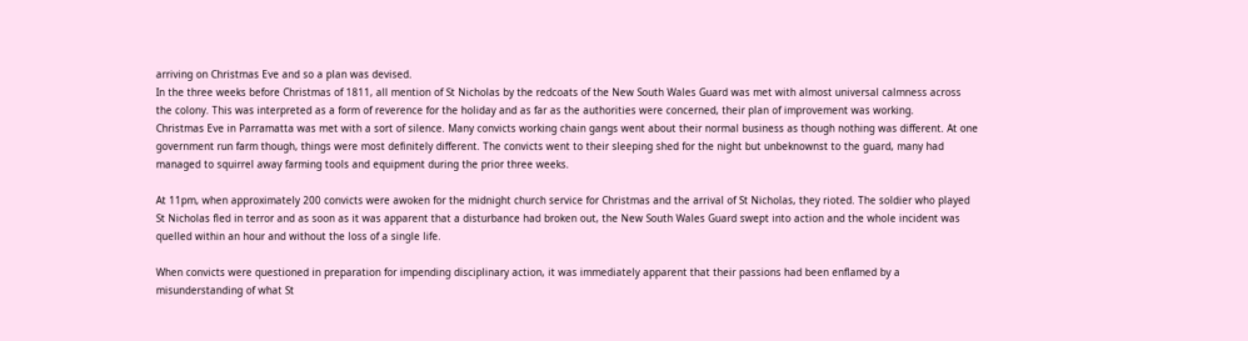arriving on Christmas Eve and so a plan was devised.
In the three weeks before Christmas of 1811, all mention of St Nicholas by the redcoats of the New South Wales Guard was met with almost universal calmness across the colony. This was interpreted as a form of reverence for the holiday and as far as the authorities were concerned, their plan of improvement was working.
Christmas Eve in Parramatta was met with a sort of silence. Many convicts working chain gangs went about their normal business as though nothing was different. At one government run farm though, things were most definitely different. The convicts went to their sleeping shed for the night but unbeknownst to the guard, many had managed to squirrel away farming tools and equipment during the prior three weeks.

At 11pm, when approximately 200 convicts were awoken for the midnight church service for Christmas and the arrival of St Nicholas, they rioted. The soldier who played St Nicholas fled in terror and as soon as it was apparent that a disturbance had broken out, the New South Wales Guard swept into action and the whole incident was quelled within an hour and without the loss of a single life.

When convicts were questioned in preparation for impending disciplinary action, it was immediately apparent that their passions had been enflamed by a misunderstanding of what St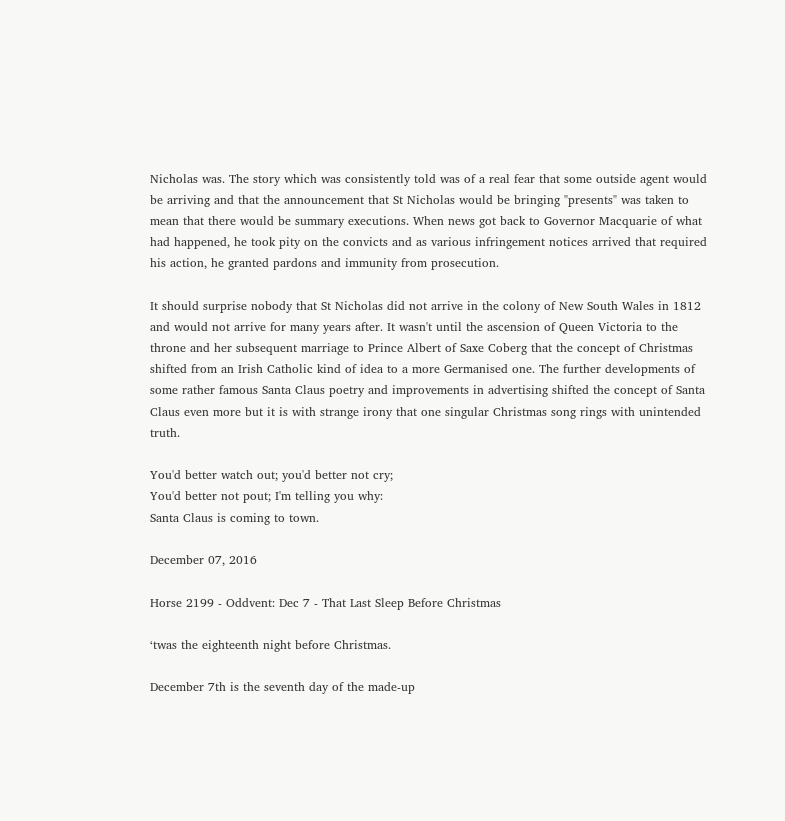Nicholas was. The story which was consistently told was of a real fear that some outside agent would be arriving and that the announcement that St Nicholas would be bringing "presents" was taken to mean that there would be summary executions. When news got back to Governor Macquarie of what had happened, he took pity on the convicts and as various infringement notices arrived that required his action, he granted pardons and immunity from prosecution.

It should surprise nobody that St Nicholas did not arrive in the colony of New South Wales in 1812 and would not arrive for many years after. It wasn't until the ascension of Queen Victoria to the throne and her subsequent marriage to Prince Albert of Saxe Coberg that the concept of Christmas shifted from an Irish Catholic kind of idea to a more Germanised one. The further developments of some rather famous Santa Claus poetry and improvements in advertising shifted the concept of Santa Claus even more but it is with strange irony that one singular Christmas song rings with unintended truth.

You'd better watch out; you'd better not cry;
You'd better not pout; I'm telling you why:
Santa Claus is coming to town.

December 07, 2016

Horse 2199 - Oddvent: Dec 7 - That Last Sleep Before Christmas

‘twas the eighteenth night before Christmas.

December 7th is the seventh day of the made-up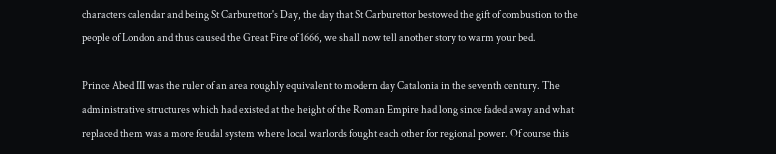characters calendar and being St Carburettor's Day, the day that St Carburettor bestowed the gift of combustion to the people of London and thus caused the Great Fire of 1666, we shall now tell another story to warm your bed.

Prince Abed III was the ruler of an area roughly equivalent to modern day Catalonia in the seventh century. The administrative structures which had existed at the height of the Roman Empire had long since faded away and what replaced them was a more feudal system where local warlords fought each other for regional power. Of course this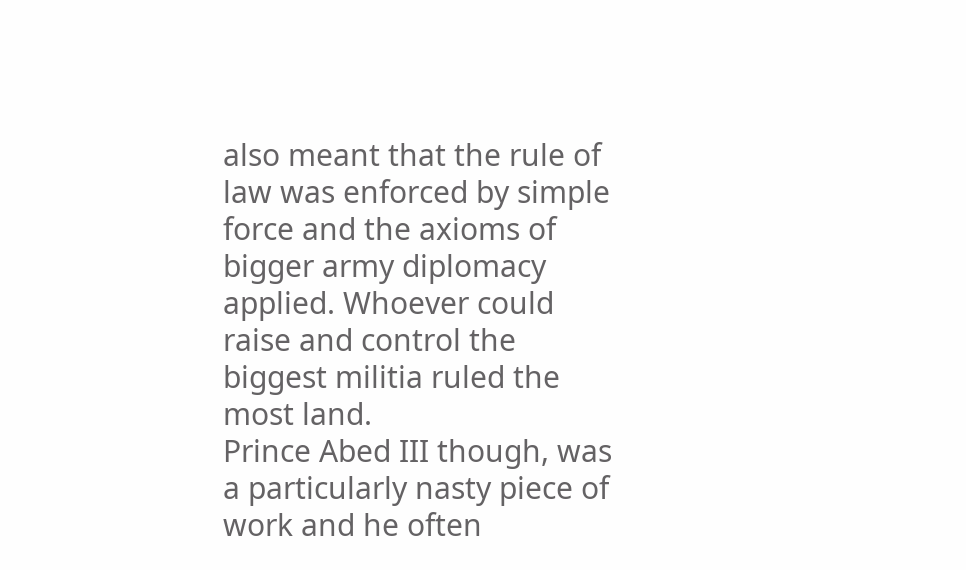also meant that the rule of law was enforced by simple force and the axioms of bigger army diplomacy applied. Whoever could raise and control the biggest militia ruled the most land.
Prince Abed III though, was a particularly nasty piece of work and he often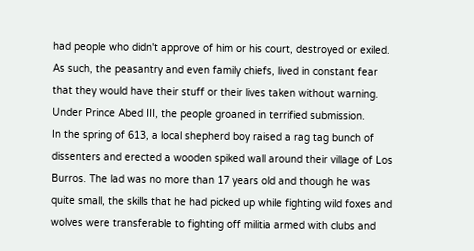had people who didn't approve of him or his court, destroyed or exiled. As such, the peasantry and even family chiefs, lived in constant fear that they would have their stuff or their lives taken without warning. Under Prince Abed III, the people groaned in terrified submission.
In the spring of 613, a local shepherd boy raised a rag tag bunch of dissenters and erected a wooden spiked wall around their village of Los Burros. The lad was no more than 17 years old and though he was quite small, the skills that he had picked up while fighting wild foxes and wolves were transferable to fighting off militia armed with clubs and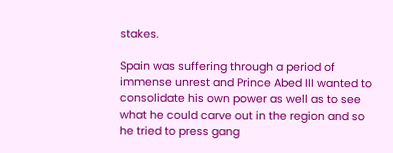stakes.

Spain was suffering through a period of immense unrest and Prince Abed III wanted to consolidate his own power as well as to see what he could carve out in the region and so he tried to press gang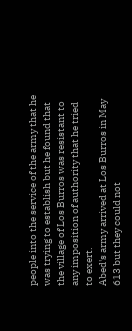people into the service of the army that he was trying to establish but he found that the village of Los Burros was resistant to any imposition of authority that he tried to exert.
Abed's army arrived at Los Burros in May 613 but they could not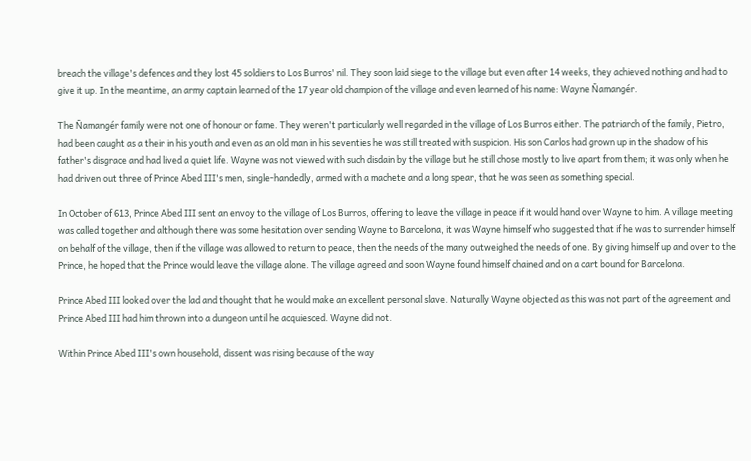breach the village's defences and they lost 45 soldiers to Los Burros' nil. They soon laid siege to the village but even after 14 weeks, they achieved nothing and had to give it up. In the meantime, an army captain learned of the 17 year old champion of the village and even learned of his name: Wayne Ñamangér.

The Ñamangér family were not one of honour or fame. They weren't particularly well regarded in the village of Los Burros either. The patriarch of the family, Pietro, had been caught as a their in his youth and even as an old man in his seventies he was still treated with suspicion. His son Carlos had grown up in the shadow of his father's disgrace and had lived a quiet life. Wayne was not viewed with such disdain by the village but he still chose mostly to live apart from them; it was only when he had driven out three of Prince Abed III's men, single-handedly, armed with a machete and a long spear, that he was seen as something special.

In October of 613, Prince Abed III sent an envoy to the village of Los Burros, offering to leave the village in peace if it would hand over Wayne to him. A village meeting was called together and although there was some hesitation over sending Wayne to Barcelona, it was Wayne himself who suggested that if he was to surrender himself on behalf of the village, then if the village was allowed to return to peace, then the needs of the many outweighed the needs of one. By giving himself up and over to the Prince, he hoped that the Prince would leave the village alone. The village agreed and soon Wayne found himself chained and on a cart bound for Barcelona.

Prince Abed III looked over the lad and thought that he would make an excellent personal slave. Naturally Wayne objected as this was not part of the agreement and Prince Abed III had him thrown into a dungeon until he acquiesced. Wayne did not.

Within Prince Abed III's own household, dissent was rising because of the way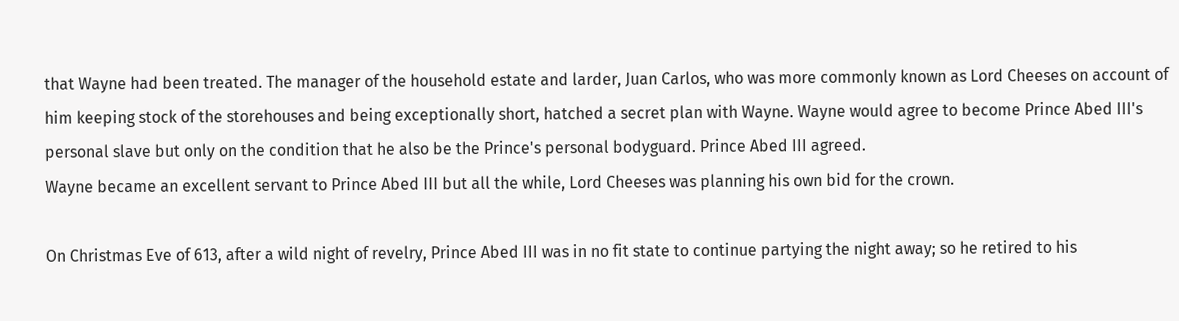that Wayne had been treated. The manager of the household estate and larder, Juan Carlos, who was more commonly known as Lord Cheeses on account of him keeping stock of the storehouses and being exceptionally short, hatched a secret plan with Wayne. Wayne would agree to become Prince Abed III's personal slave but only on the condition that he also be the Prince's personal bodyguard. Prince Abed III agreed.
Wayne became an excellent servant to Prince Abed III but all the while, Lord Cheeses was planning his own bid for the crown.

On Christmas Eve of 613, after a wild night of revelry, Prince Abed III was in no fit state to continue partying the night away; so he retired to his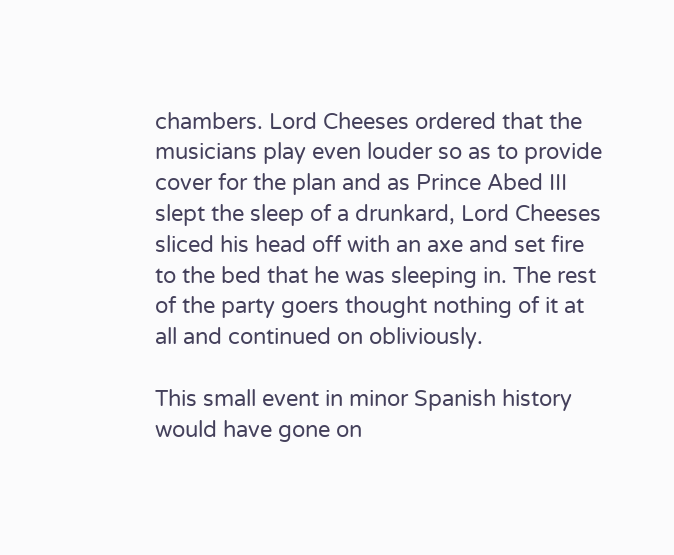chambers. Lord Cheeses ordered that the musicians play even louder so as to provide cover for the plan and as Prince Abed III slept the sleep of a drunkard, Lord Cheeses sliced his head off with an axe and set fire to the bed that he was sleeping in. The rest of the party goers thought nothing of it at all and continued on obliviously.

This small event in minor Spanish history would have gone on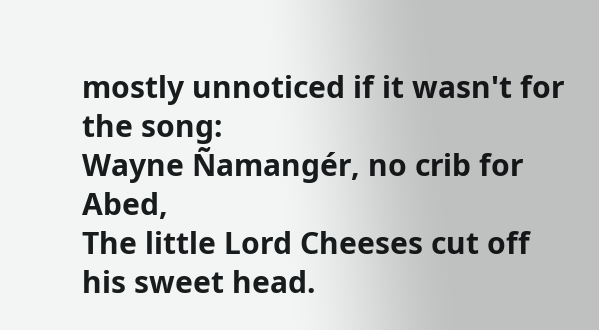mostly unnoticed if it wasn't for the song:
Wayne Ñamangér, no crib for Abed,
The little Lord Cheeses cut off his sweet head.